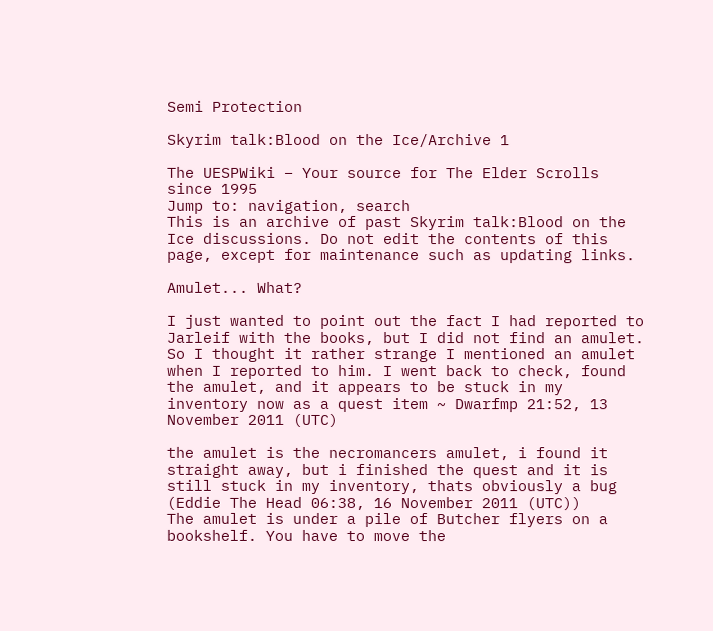Semi Protection

Skyrim talk:Blood on the Ice/Archive 1

The UESPWiki – Your source for The Elder Scrolls since 1995
Jump to: navigation, search
This is an archive of past Skyrim talk:Blood on the Ice discussions. Do not edit the contents of this page, except for maintenance such as updating links.

Amulet... What?

I just wanted to point out the fact I had reported to Jarleif with the books, but I did not find an amulet. So I thought it rather strange I mentioned an amulet when I reported to him. I went back to check, found the amulet, and it appears to be stuck in my inventory now as a quest item ~ Dwarfmp 21:52, 13 November 2011 (UTC)

the amulet is the necromancers amulet, i found it straight away, but i finished the quest and it is still stuck in my inventory, thats obviously a bug (Eddie The Head 06:38, 16 November 2011 (UTC))
The amulet is under a pile of Butcher flyers on a bookshelf. You have to move the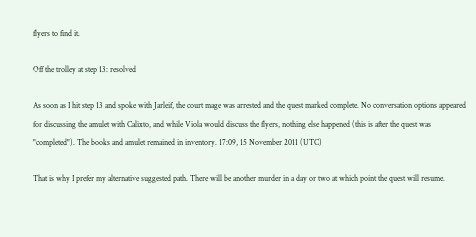flyers to find it.

Off the trolley at step 13: resolved

As soon as I hit step 13 and spoke with Jarleif, the court mage was arrested and the quest marked complete. No conversation options appeared for discussing the amulet with Calixto, and while Viola would discuss the flyers, nothing else happened (this is after the quest was "completed"). The books and amulet remained in inventory. 17:09, 15 November 2011 (UTC)

That is why I prefer my alternative suggested path. There will be another murder in a day or two at which point the quest will resume.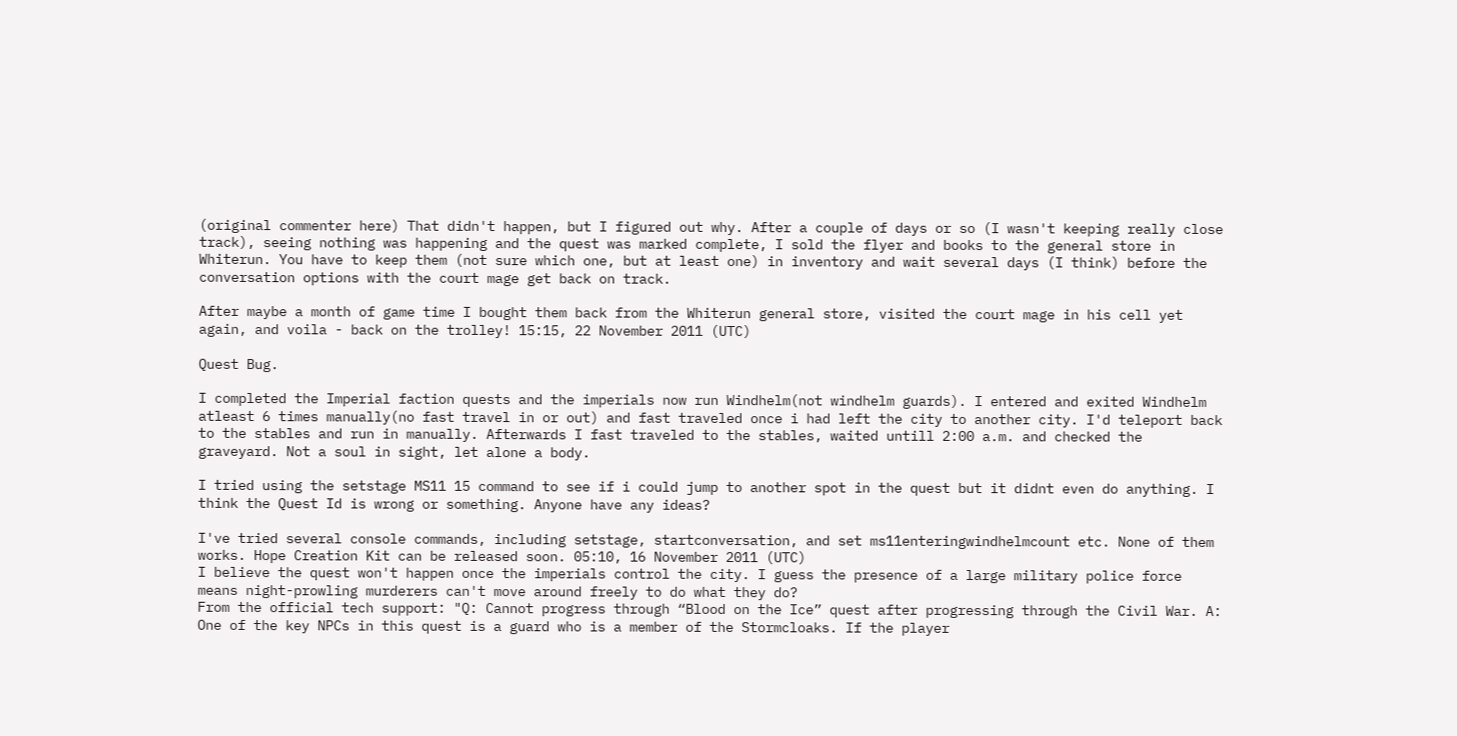(original commenter here) That didn't happen, but I figured out why. After a couple of days or so (I wasn't keeping really close track), seeing nothing was happening and the quest was marked complete, I sold the flyer and books to the general store in Whiterun. You have to keep them (not sure which one, but at least one) in inventory and wait several days (I think) before the conversation options with the court mage get back on track.

After maybe a month of game time I bought them back from the Whiterun general store, visited the court mage in his cell yet again, and voila - back on the trolley! 15:15, 22 November 2011 (UTC)

Quest Bug.

I completed the Imperial faction quests and the imperials now run Windhelm(not windhelm guards). I entered and exited Windhelm atleast 6 times manually(no fast travel in or out) and fast traveled once i had left the city to another city. I'd teleport back to the stables and run in manually. Afterwards I fast traveled to the stables, waited untill 2:00 a.m. and checked the graveyard. Not a soul in sight, let alone a body.

I tried using the setstage MS11 15 command to see if i could jump to another spot in the quest but it didnt even do anything. I think the Quest Id is wrong or something. Anyone have any ideas?

I've tried several console commands, including setstage, startconversation, and set ms11enteringwindhelmcount etc. None of them works. Hope Creation Kit can be released soon. 05:10, 16 November 2011 (UTC)
I believe the quest won't happen once the imperials control the city. I guess the presence of a large military police force means night-prowling murderers can't move around freely to do what they do?
From the official tech support: "Q: Cannot progress through “Blood on the Ice” quest after progressing through the Civil War. A: One of the key NPCs in this quest is a guard who is a member of the Stormcloaks. If the player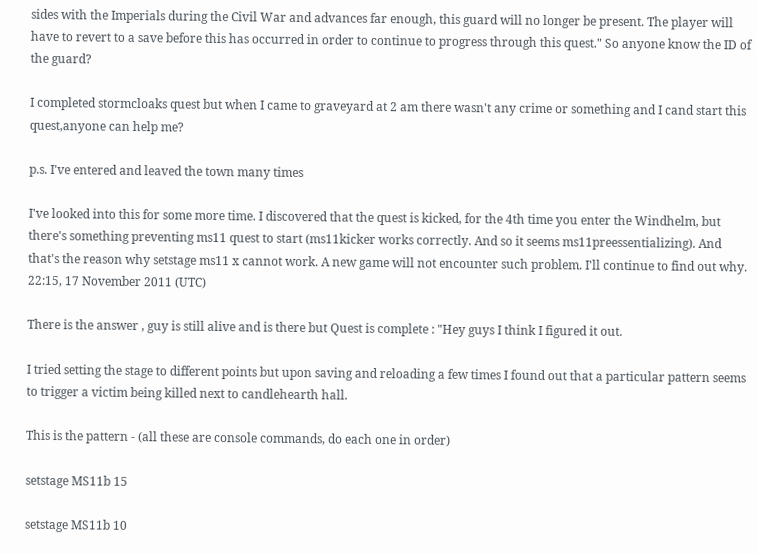sides with the Imperials during the Civil War and advances far enough, this guard will no longer be present. The player will have to revert to a save before this has occurred in order to continue to progress through this quest." So anyone know the ID of the guard?

I completed stormcloaks quest but when I came to graveyard at 2 am there wasn't any crime or something and I cand start this quest,anyone can help me?

p.s. I've entered and leaved the town many times

I've looked into this for some more time. I discovered that the quest is kicked, for the 4th time you enter the Windhelm, but there's something preventing ms11 quest to start (ms11kicker works correctly. And so it seems ms11preessentializing). And that's the reason why setstage ms11 x cannot work. A new game will not encounter such problem. I'll continue to find out why. 22:15, 17 November 2011 (UTC)

There is the answer , guy is still alive and is there but Quest is complete : "Hey guys I think I figured it out.

I tried setting the stage to different points but upon saving and reloading a few times I found out that a particular pattern seems to trigger a victim being killed next to candlehearth hall.

This is the pattern - (all these are console commands, do each one in order)

setstage MS11b 15

setstage MS11b 10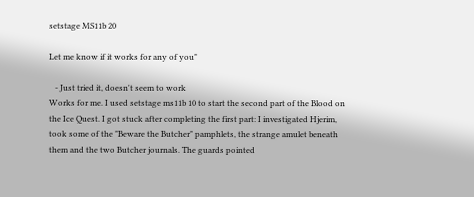setstage MS11b 20

Let me know if it works for any of you"

   - Just tried it, doesn't seem to work
Works for me. I used setstage ms11b 10 to start the second part of the Blood on the Ice Quest. I got stuck after completing the first part: I investigated Hjerim, took some of the "Beware the Butcher" pamphlets, the strange amulet beneath them and the two Butcher journals. The guards pointed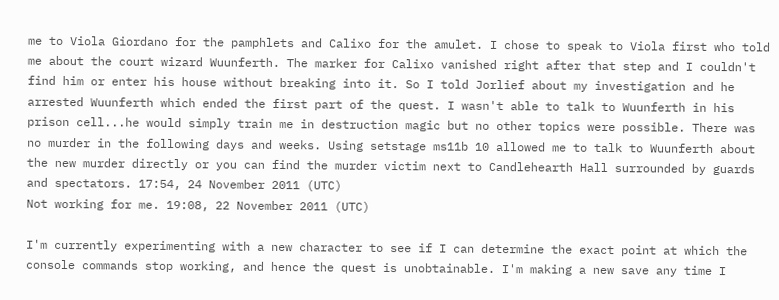me to Viola Giordano for the pamphlets and Calixo for the amulet. I chose to speak to Viola first who told me about the court wizard Wuunferth. The marker for Calixo vanished right after that step and I couldn't find him or enter his house without breaking into it. So I told Jorlief about my investigation and he arrested Wuunferth which ended the first part of the quest. I wasn't able to talk to Wuunferth in his prison cell...he would simply train me in destruction magic but no other topics were possible. There was no murder in the following days and weeks. Using setstage ms11b 10 allowed me to talk to Wuunferth about the new murder directly or you can find the murder victim next to Candlehearth Hall surrounded by guards and spectators. 17:54, 24 November 2011 (UTC)
Not working for me. 19:08, 22 November 2011 (UTC)

I'm currently experimenting with a new character to see if I can determine the exact point at which the console commands stop working, and hence the quest is unobtainable. I'm making a new save any time I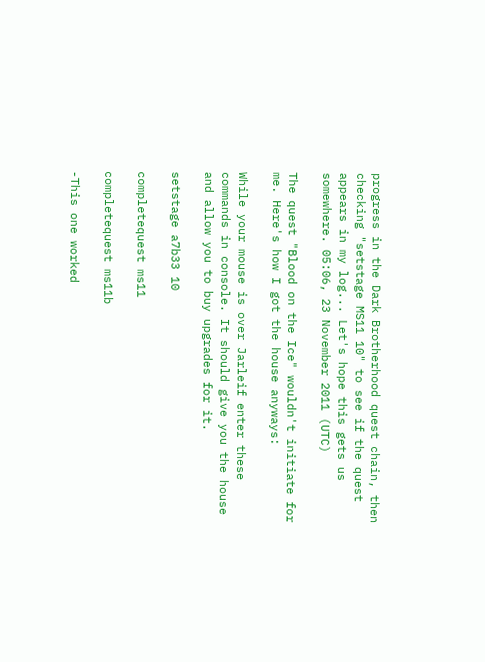progress in the Dark Brotherhood quest chain, then checking "setstage MS11 10" to see if the quest appears in my log... Let's hope this gets us somewhere. 05:06, 23 November 2011 (UTC)

The quest "Blood on the Ice" wouldn't initiate for me. Here's how I got the house anyways:

While your mouse is over Jarleif enter these commands in console. It should give you the house and allow you to buy upgrades for it.

setstage a7b33 10

completequest ms11

completequest ms11b

-This one worked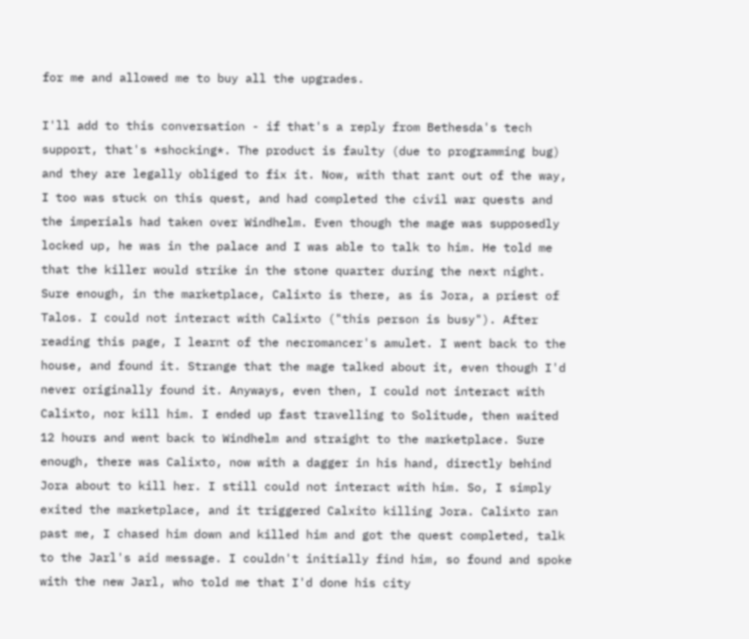for me and allowed me to buy all the upgrades.

I'll add to this conversation - if that's a reply from Bethesda's tech support, that's *shocking*. The product is faulty (due to programming bug) and they are legally obliged to fix it. Now, with that rant out of the way, I too was stuck on this quest, and had completed the civil war quests and the imperials had taken over Windhelm. Even though the mage was supposedly locked up, he was in the palace and I was able to talk to him. He told me that the killer would strike in the stone quarter during the next night. Sure enough, in the marketplace, Calixto is there, as is Jora, a priest of Talos. I could not interact with Calixto ("this person is busy"). After reading this page, I learnt of the necromancer's amulet. I went back to the house, and found it. Strange that the mage talked about it, even though I'd never originally found it. Anyways, even then, I could not interact with Calixto, nor kill him. I ended up fast travelling to Solitude, then waited 12 hours and went back to Windhelm and straight to the marketplace. Sure enough, there was Calixto, now with a dagger in his hand, directly behind Jora about to kill her. I still could not interact with him. So, I simply exited the marketplace, and it triggered Calxito killing Jora. Calixto ran past me, I chased him down and killed him and got the quest completed, talk to the Jarl's aid message. I couldn't initially find him, so found and spoke with the new Jarl, who told me that I'd done his city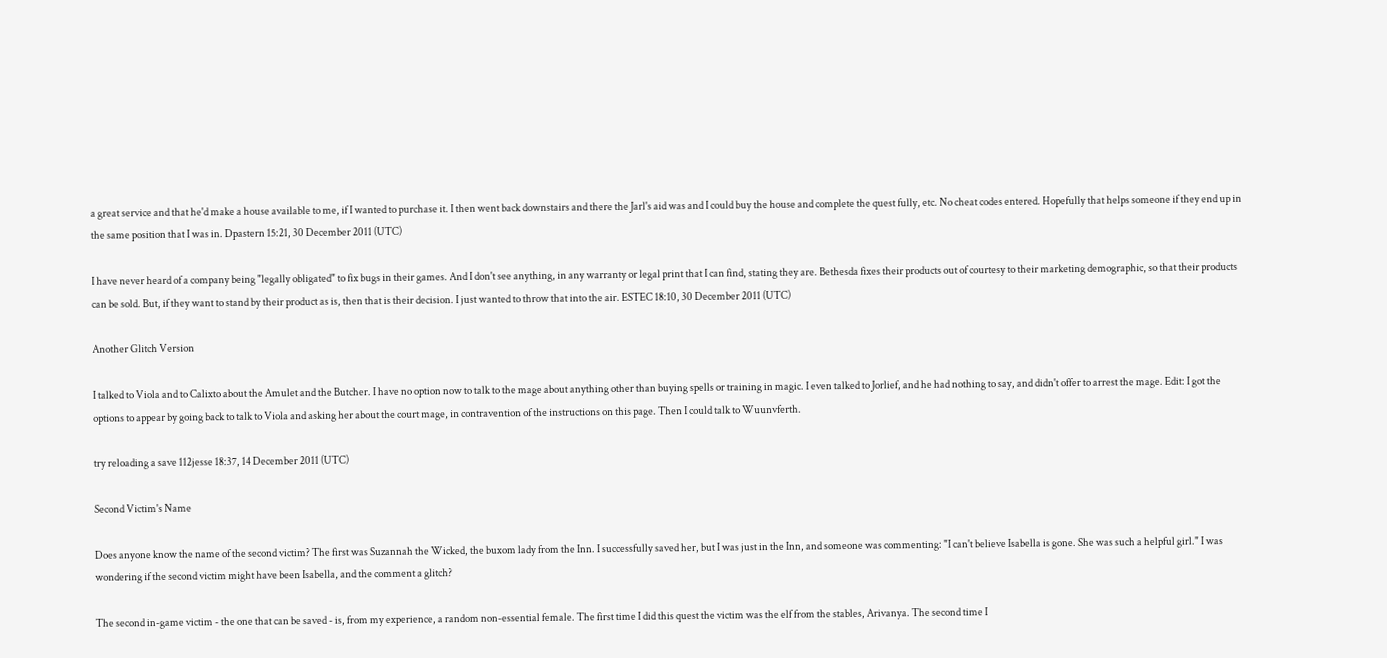a great service and that he'd make a house available to me, if I wanted to purchase it. I then went back downstairs and there the Jarl's aid was and I could buy the house and complete the quest fully, etc. No cheat codes entered. Hopefully that helps someone if they end up in the same position that I was in. Dpastern 15:21, 30 December 2011 (UTC)

I have never heard of a company being "legally obligated" to fix bugs in their games. And I don't see anything, in any warranty or legal print that I can find, stating they are. Bethesda fixes their products out of courtesy to their marketing demographic, so that their products can be sold. But, if they want to stand by their product as is, then that is their decision. I just wanted to throw that into the air. ESTEC 18:10, 30 December 2011 (UTC)

Another Glitch Version

I talked to Viola and to Calixto about the Amulet and the Butcher. I have no option now to talk to the mage about anything other than buying spells or training in magic. I even talked to Jorlief, and he had nothing to say, and didn't offer to arrest the mage. Edit: I got the options to appear by going back to talk to Viola and asking her about the court mage, in contravention of the instructions on this page. Then I could talk to Wuunvferth.

try reloading a save 112jesse 18:37, 14 December 2011 (UTC)

Second Victim's Name

Does anyone know the name of the second victim? The first was Suzannah the Wicked, the buxom lady from the Inn. I successfully saved her, but I was just in the Inn, and someone was commenting: "I can't believe Isabella is gone. She was such a helpful girl." I was wondering if the second victim might have been Isabella, and the comment a glitch?

The second in-game victim - the one that can be saved - is, from my experience, a random non-essential female. The first time I did this quest the victim was the elf from the stables, Arivanya. The second time I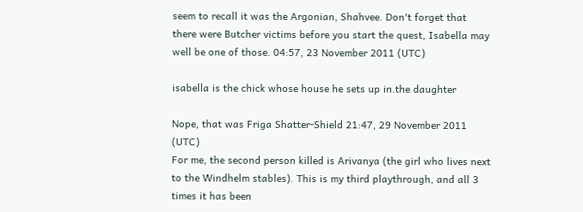seem to recall it was the Argonian, Shahvee. Don't forget that there were Butcher victims before you start the quest, Isabella may well be one of those. 04:57, 23 November 2011 (UTC)

isabella is the chick whose house he sets up in.the daughter

Nope, that was Friga Shatter-Shield 21:47, 29 November 2011 (UTC)
For me, the second person killed is Arivanya (the girl who lives next to the Windhelm stables). This is my third playthrough, and all 3 times it has been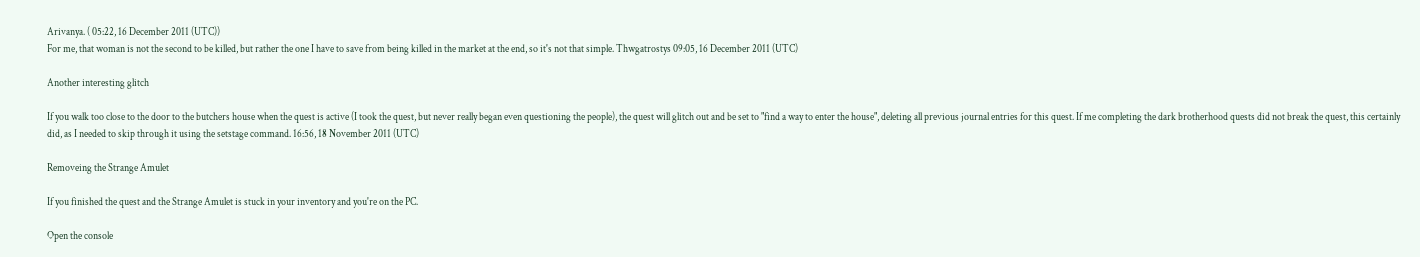Arivanya. ( 05:22, 16 December 2011 (UTC))
For me, that woman is not the second to be killed, but rather the one I have to save from being killed in the market at the end, so it's not that simple. Thwgatrostys 09:05, 16 December 2011 (UTC)

Another interesting glitch

If you walk too close to the door to the butchers house when the quest is active (I took the quest, but never really began even questioning the people), the quest will glitch out and be set to "find a way to enter the house", deleting all previous journal entries for this quest. If me completing the dark brotherhood quests did not break the quest, this certainly did, as I needed to skip through it using the setstage command. 16:56, 18 November 2011 (UTC)

Removeing the Strange Amulet

If you finished the quest and the Strange Amulet is stuck in your inventory and you're on the PC.

Open the console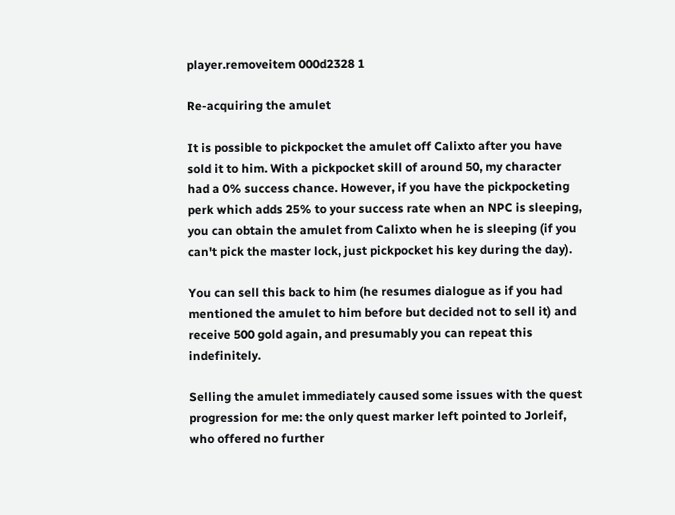player.removeitem 000d2328 1

Re-acquiring the amulet

It is possible to pickpocket the amulet off Calixto after you have sold it to him. With a pickpocket skill of around 50, my character had a 0% success chance. However, if you have the pickpocketing perk which adds 25% to your success rate when an NPC is sleeping, you can obtain the amulet from Calixto when he is sleeping (if you can't pick the master lock, just pickpocket his key during the day).

You can sell this back to him (he resumes dialogue as if you had mentioned the amulet to him before but decided not to sell it) and receive 500 gold again, and presumably you can repeat this indefinitely.

Selling the amulet immediately caused some issues with the quest progression for me: the only quest marker left pointed to Jorleif, who offered no further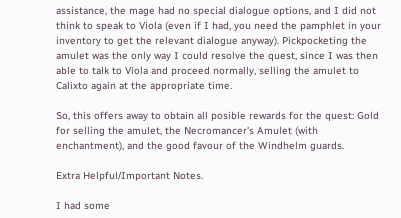assistance, the mage had no special dialogue options, and I did not think to speak to Viola (even if I had, you need the pamphlet in your inventory to get the relevant dialogue anyway). Pickpocketing the amulet was the only way I could resolve the quest, since I was then able to talk to Viola and proceed normally, selling the amulet to Calixto again at the appropriate time.

So, this offers away to obtain all posible rewards for the quest: Gold for selling the amulet, the Necromancer's Amulet (with enchantment), and the good favour of the Windhelm guards.

Extra Helpful/Important Notes.

I had some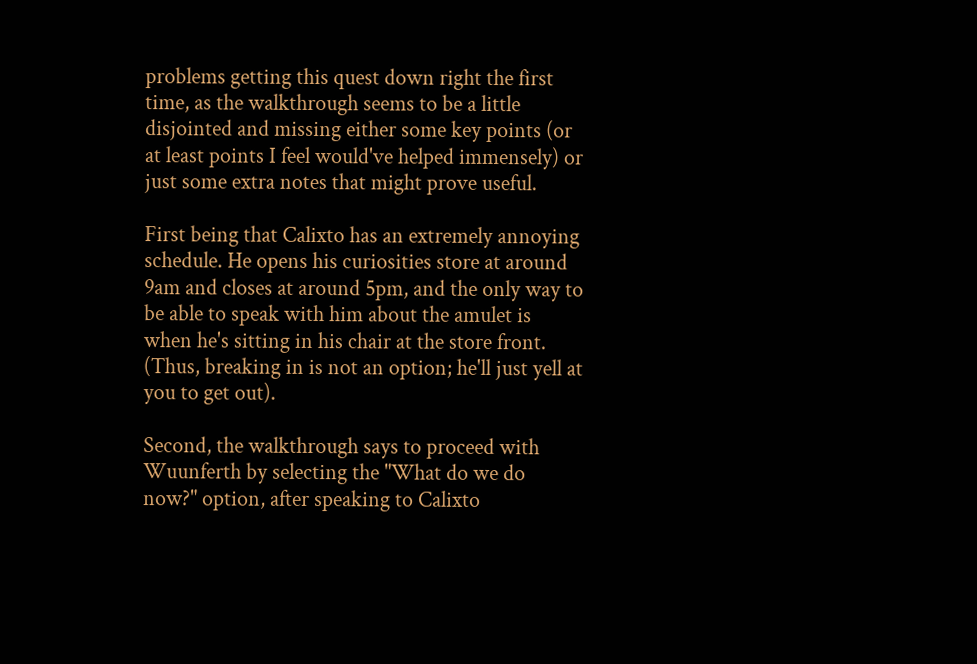problems getting this quest down right the first time, as the walkthrough seems to be a little disjointed and missing either some key points (or at least points I feel would've helped immensely) or just some extra notes that might prove useful.

First being that Calixto has an extremely annoying schedule. He opens his curiosities store at around 9am and closes at around 5pm, and the only way to be able to speak with him about the amulet is when he's sitting in his chair at the store front. (Thus, breaking in is not an option; he'll just yell at you to get out).

Second, the walkthrough says to proceed with Wuunferth by selecting the "What do we do now?" option, after speaking to Calixto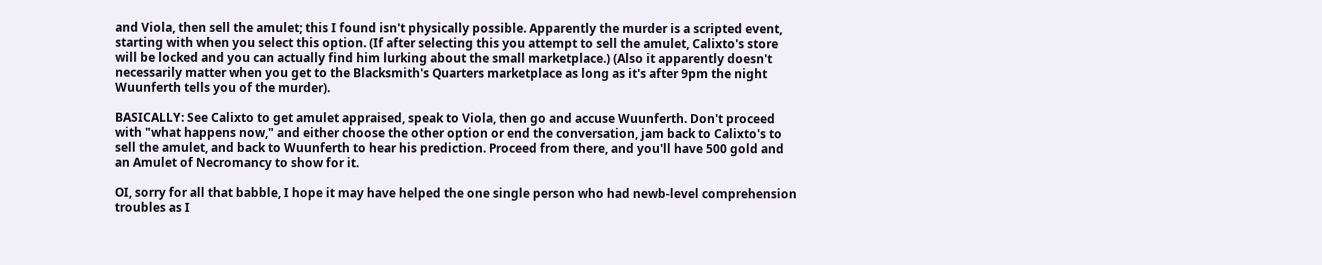and Viola, then sell the amulet; this I found isn't physically possible. Apparently the murder is a scripted event, starting with when you select this option. (If after selecting this you attempt to sell the amulet, Calixto's store will be locked and you can actually find him lurking about the small marketplace.) (Also it apparently doesn't necessarily matter when you get to the Blacksmith's Quarters marketplace as long as it's after 9pm the night Wuunferth tells you of the murder).

BASICALLY: See Calixto to get amulet appraised, speak to Viola, then go and accuse Wuunferth. Don't proceed with "what happens now," and either choose the other option or end the conversation, jam back to Calixto's to sell the amulet, and back to Wuunferth to hear his prediction. Proceed from there, and you'll have 500 gold and an Amulet of Necromancy to show for it.

OI, sorry for all that babble, I hope it may have helped the one single person who had newb-level comprehension troubles as I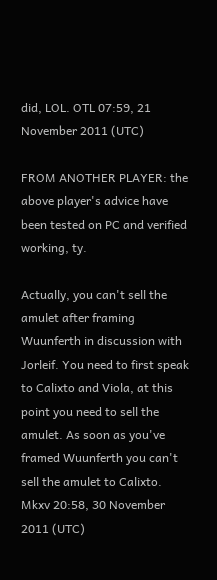did, LOL. OTL 07:59, 21 November 2011 (UTC)

FROM ANOTHER PLAYER: the above player's advice have been tested on PC and verified working, ty.

Actually, you can't sell the amulet after framing Wuunferth in discussion with Jorleif. You need to first speak to Calixto and Viola, at this point you need to sell the amulet. As soon as you've framed Wuunferth you can't sell the amulet to Calixto. Mkxv 20:58, 30 November 2011 (UTC)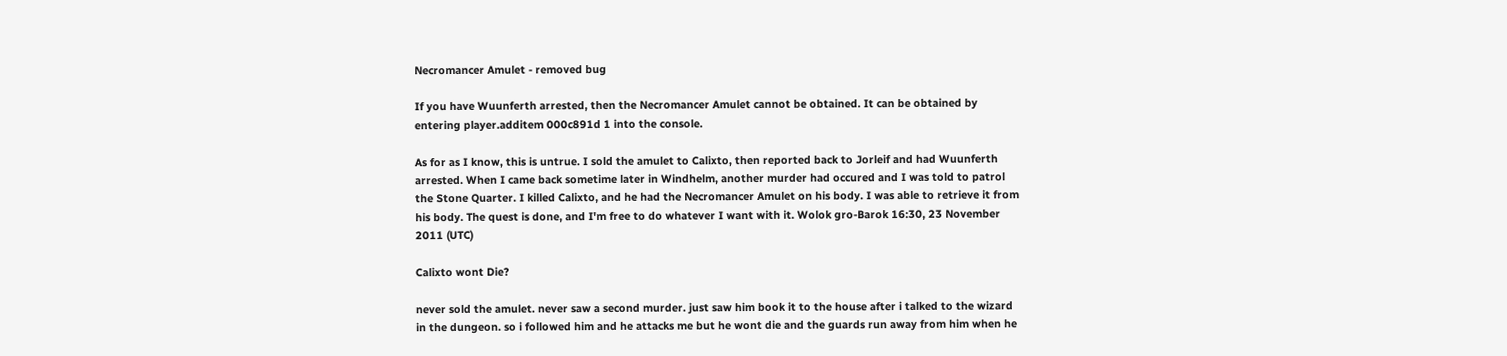Necromancer Amulet - removed bug

If you have Wuunferth arrested, then the Necromancer Amulet cannot be obtained. It can be obtained by entering player.additem 000c891d 1 into the console.

As for as I know, this is untrue. I sold the amulet to Calixto, then reported back to Jorleif and had Wuunferth arrested. When I came back sometime later in Windhelm, another murder had occured and I was told to patrol the Stone Quarter. I killed Calixto, and he had the Necromancer Amulet on his body. I was able to retrieve it from his body. The quest is done, and I'm free to do whatever I want with it. Wolok gro-Barok 16:30, 23 November 2011 (UTC)

Calixto wont Die?

never sold the amulet. never saw a second murder. just saw him book it to the house after i talked to the wizard in the dungeon. so i followed him and he attacks me but he wont die and the guards run away from him when he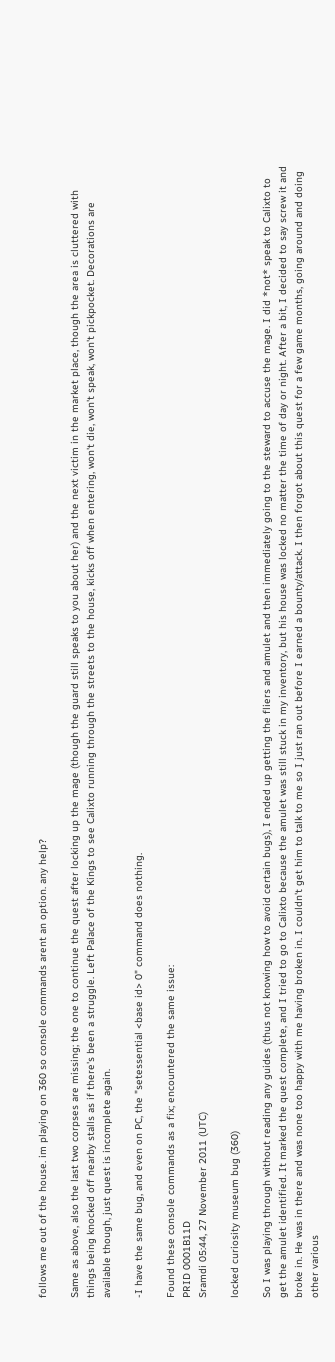follows me out of the house. im playing on 360 so console commands arent an option. any help?

Same as above, also the last two corpses are missing; the one to continue the quest after locking up the mage (though the guard still speaks to you about her) and the next victim in the market place, though the area is cluttered with things being knocked off nearby stalls as if there's been a struggle. Left Palace of the Kings to see Calixto running through the streets to the house, kicks off when entering, won't die, won't speak, won't pickpocket. Decorations are available though, just quest is incomplete again.

-I have the same bug, and even on PC, the "setessential <base id> 0" command does nothing.

Found these console commands as a fix; encountered the same issue:
PRID 0001B11D
Sramdi 05:44, 27 November 2011 (UTC)

locked curiosity museum bug (360)

So I was playing through without reading any guides (thus not knowing how to avoid certain bugs), I ended up getting the fliers and amulet and then immediately going to the steward to accuse the mage. I did *not* speak to Calixto to get the amulet identified. It marked the quest complete, and I tried to go to Calixto because the amulet was still stuck in my inventory, but his house was locked no matter the time of day or night. After a bit, I decided to say screw it and broke in. He was in there and was none too happy with me having broken in. I couldn't get him to talk to me so I just ran out before I earned a bounty/attack. I then forgot about this quest for a few game months, going around and doing other various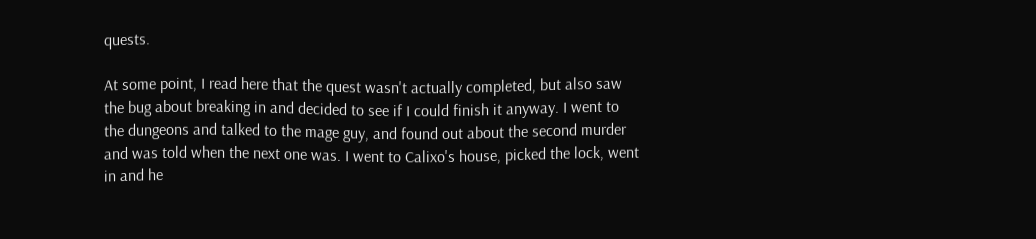quests.

At some point, I read here that the quest wasn't actually completed, but also saw the bug about breaking in and decided to see if I could finish it anyway. I went to the dungeons and talked to the mage guy, and found out about the second murder and was told when the next one was. I went to Calixo's house, picked the lock, went in and he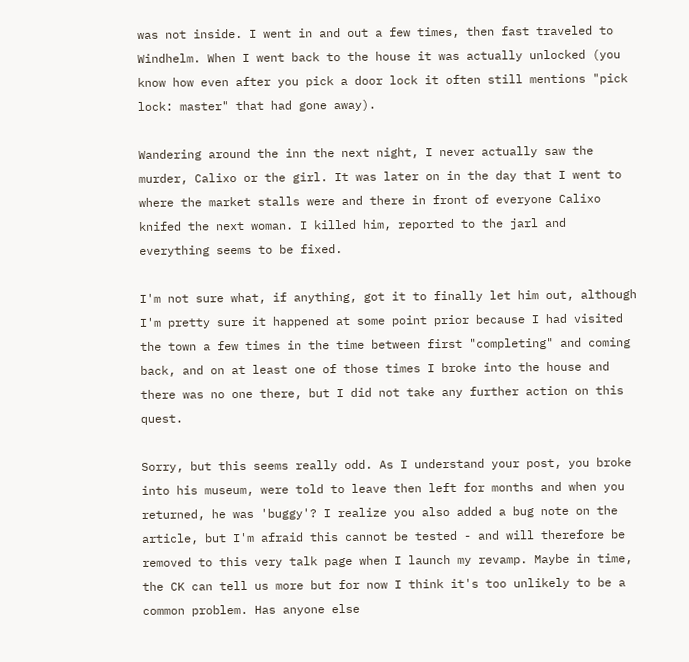was not inside. I went in and out a few times, then fast traveled to Windhelm. When I went back to the house it was actually unlocked (you know how even after you pick a door lock it often still mentions "pick lock: master" that had gone away).

Wandering around the inn the next night, I never actually saw the murder, Calixo or the girl. It was later on in the day that I went to where the market stalls were and there in front of everyone Calixo knifed the next woman. I killed him, reported to the jarl and everything seems to be fixed.

I'm not sure what, if anything, got it to finally let him out, although I'm pretty sure it happened at some point prior because I had visited the town a few times in the time between first "completing" and coming back, and on at least one of those times I broke into the house and there was no one there, but I did not take any further action on this quest.

Sorry, but this seems really odd. As I understand your post, you broke into his museum, were told to leave then left for months and when you returned, he was 'buggy'? I realize you also added a bug note on the article, but I'm afraid this cannot be tested - and will therefore be removed to this very talk page when I launch my revamp. Maybe in time, the CK can tell us more but for now I think it's too unlikely to be a common problem. Has anyone else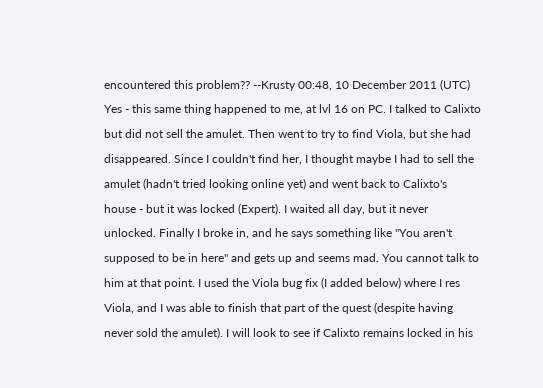encountered this problem?? --Krusty 00:48, 10 December 2011 (UTC)
Yes - this same thing happened to me, at lvl 16 on PC. I talked to Calixto but did not sell the amulet. Then went to try to find Viola, but she had disappeared. Since I couldn't find her, I thought maybe I had to sell the amulet (hadn't tried looking online yet) and went back to Calixto's house - but it was locked (Expert). I waited all day, but it never unlocked. Finally I broke in, and he says something like "You aren't supposed to be in here" and gets up and seems mad. You cannot talk to him at that point. I used the Viola bug fix (I added below) where I res Viola, and I was able to finish that part of the quest (despite having never sold the amulet). I will look to see if Calixto remains locked in his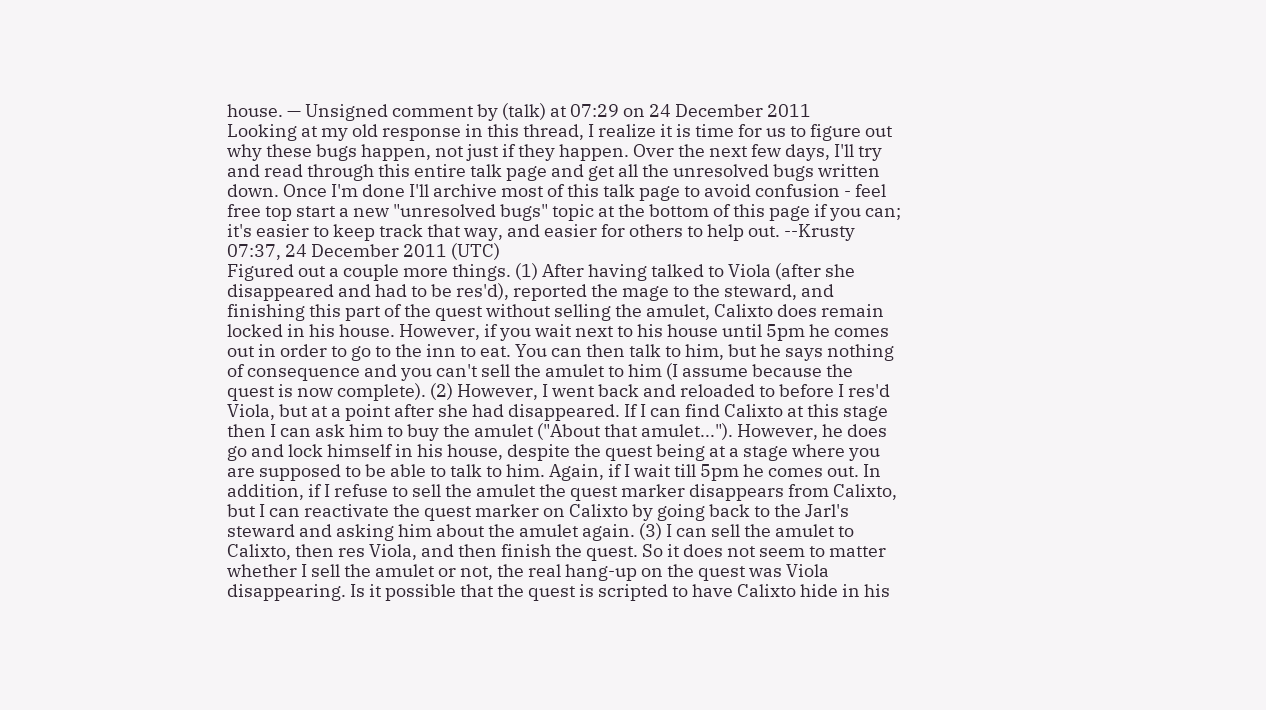house. — Unsigned comment by (talk) at 07:29 on 24 December 2011
Looking at my old response in this thread, I realize it is time for us to figure out why these bugs happen, not just if they happen. Over the next few days, I'll try and read through this entire talk page and get all the unresolved bugs written down. Once I'm done I'll archive most of this talk page to avoid confusion - feel free top start a new "unresolved bugs" topic at the bottom of this page if you can; it's easier to keep track that way, and easier for others to help out. --Krusty 07:37, 24 December 2011 (UTC)
Figured out a couple more things. (1) After having talked to Viola (after she disappeared and had to be res'd), reported the mage to the steward, and finishing this part of the quest without selling the amulet, Calixto does remain locked in his house. However, if you wait next to his house until 5pm he comes out in order to go to the inn to eat. You can then talk to him, but he says nothing of consequence and you can't sell the amulet to him (I assume because the quest is now complete). (2) However, I went back and reloaded to before I res'd Viola, but at a point after she had disappeared. If I can find Calixto at this stage then I can ask him to buy the amulet ("About that amulet..."). However, he does go and lock himself in his house, despite the quest being at a stage where you are supposed to be able to talk to him. Again, if I wait till 5pm he comes out. In addition, if I refuse to sell the amulet the quest marker disappears from Calixto, but I can reactivate the quest marker on Calixto by going back to the Jarl's steward and asking him about the amulet again. (3) I can sell the amulet to Calixto, then res Viola, and then finish the quest. So it does not seem to matter whether I sell the amulet or not, the real hang-up on the quest was Viola disappearing. Is it possible that the quest is scripted to have Calixto hide in his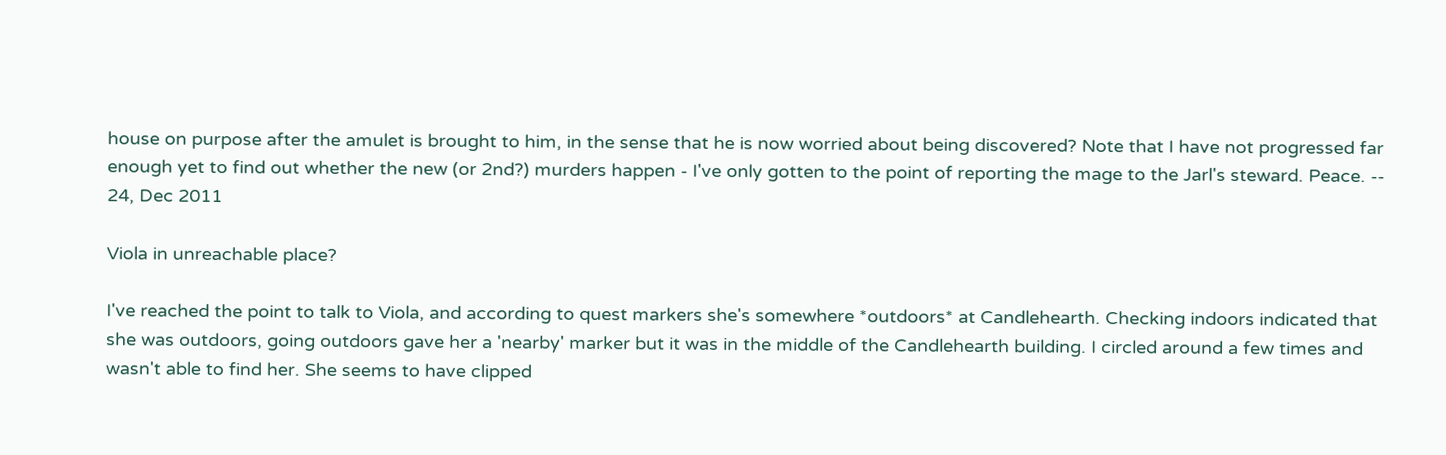house on purpose after the amulet is brought to him, in the sense that he is now worried about being discovered? Note that I have not progressed far enough yet to find out whether the new (or 2nd?) murders happen - I've only gotten to the point of reporting the mage to the Jarl's steward. Peace. -- 24, Dec 2011

Viola in unreachable place?

I've reached the point to talk to Viola, and according to quest markers she's somewhere *outdoors* at Candlehearth. Checking indoors indicated that she was outdoors, going outdoors gave her a 'nearby' marker but it was in the middle of the Candlehearth building. I circled around a few times and wasn't able to find her. She seems to have clipped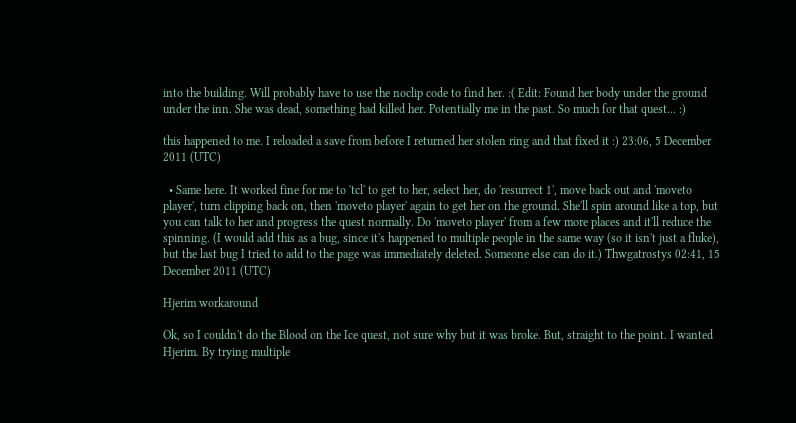into the building. Will probably have to use the noclip code to find her. :( Edit: Found her body under the ground under the inn. She was dead, something had killed her. Potentially me in the past. So much for that quest... :)

this happened to me. I reloaded a save from before I returned her stolen ring and that fixed it :) 23:06, 5 December 2011 (UTC)

  • Same here. It worked fine for me to 'tcl' to get to her, select her, do 'resurrect 1', move back out and 'moveto player', turn clipping back on, then 'moveto player' again to get her on the ground. She'll spin around like a top, but you can talk to her and progress the quest normally. Do 'moveto player' from a few more places and it'll reduce the spinning. (I would add this as a bug, since it's happened to multiple people in the same way (so it isn't just a fluke), but the last bug I tried to add to the page was immediately deleted. Someone else can do it.) Thwgatrostys 02:41, 15 December 2011 (UTC)

Hjerim workaround

Ok, so I couldn't do the Blood on the Ice quest, not sure why but it was broke. But, straight to the point. I wanted Hjerim. By trying multiple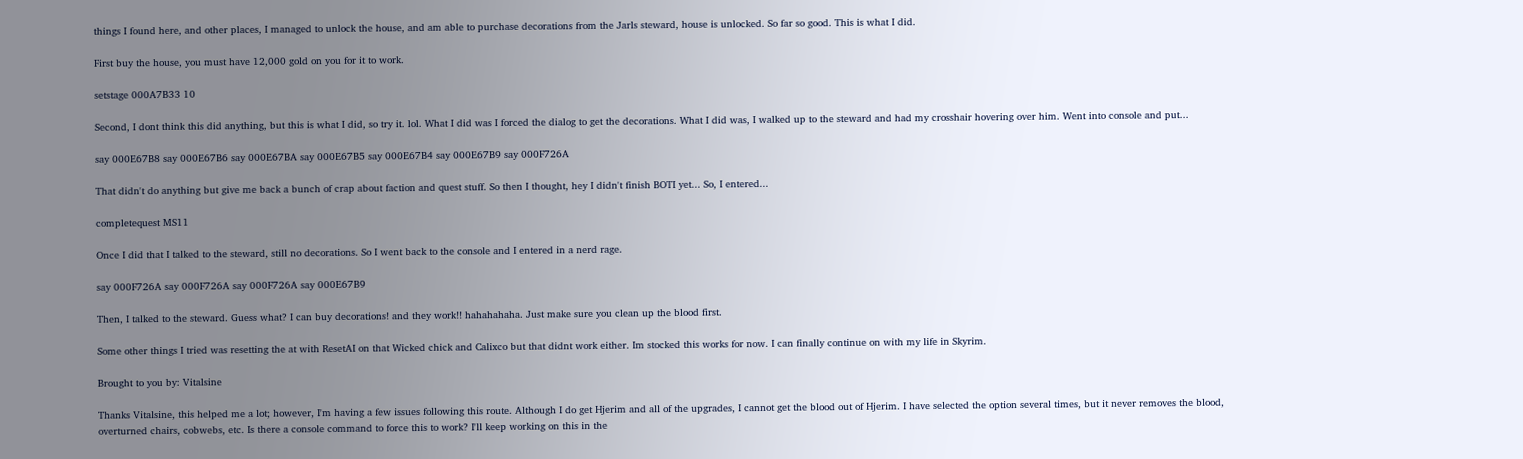things I found here, and other places, I managed to unlock the house, and am able to purchase decorations from the Jarls steward, house is unlocked. So far so good. This is what I did.

First buy the house, you must have 12,000 gold on you for it to work.

setstage 000A7B33 10

Second, I dont think this did anything, but this is what I did, so try it. lol. What I did was I forced the dialog to get the decorations. What I did was, I walked up to the steward and had my crosshair hovering over him. Went into console and put...

say 000E67B8 say 000E67B6 say 000E67BA say 000E67B5 say 000E67B4 say 000E67B9 say 000F726A

That didn't do anything but give me back a bunch of crap about faction and quest stuff. So then I thought, hey I didn't finish BOTI yet... So, I entered...

completequest MS11

Once I did that I talked to the steward, still no decorations. So I went back to the console and I entered in a nerd rage.

say 000F726A say 000F726A say 000F726A say 000E67B9

Then, I talked to the steward. Guess what? I can buy decorations! and they work!! hahahahaha. Just make sure you clean up the blood first.

Some other things I tried was resetting the at with ResetAI on that Wicked chick and Calixco but that didnt work either. Im stocked this works for now. I can finally continue on with my life in Skyrim.

Brought to you by: Vitalsine

Thanks Vitalsine, this helped me a lot; however, I'm having a few issues following this route. Although I do get Hjerim and all of the upgrades, I cannot get the blood out of Hjerim. I have selected the option several times, but it never removes the blood, overturned chairs, cobwebs, etc. Is there a console command to force this to work? I'll keep working on this in the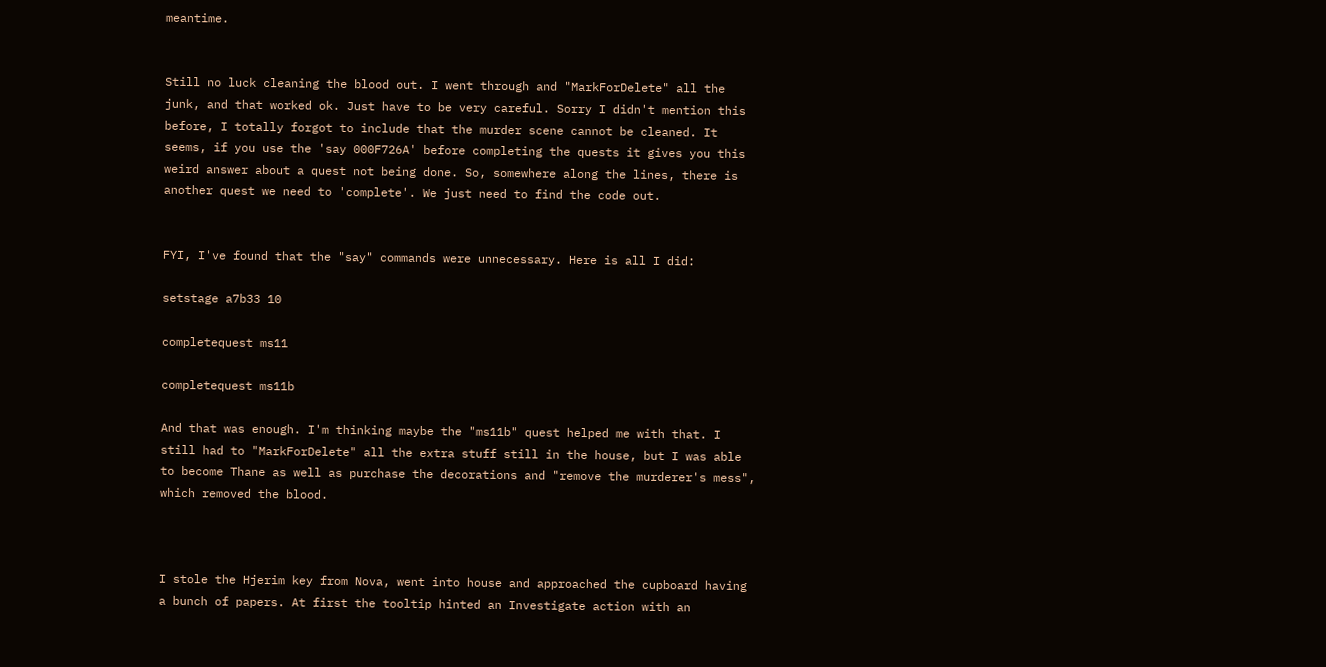meantime.


Still no luck cleaning the blood out. I went through and "MarkForDelete" all the junk, and that worked ok. Just have to be very careful. Sorry I didn't mention this before, I totally forgot to include that the murder scene cannot be cleaned. It seems, if you use the 'say 000F726A' before completing the quests it gives you this weird answer about a quest not being done. So, somewhere along the lines, there is another quest we need to 'complete'. We just need to find the code out.


FYI, I've found that the "say" commands were unnecessary. Here is all I did:

setstage a7b33 10

completequest ms11

completequest ms11b

And that was enough. I'm thinking maybe the "ms11b" quest helped me with that. I still had to "MarkForDelete" all the extra stuff still in the house, but I was able to become Thane as well as purchase the decorations and "remove the murderer's mess", which removed the blood.



I stole the Hjerim key from Nova, went into house and approached the cupboard having a bunch of papers. At first the tooltip hinted an Investigate action with an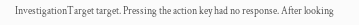InvestigationTarget target. Pressing the action key had no response. After looking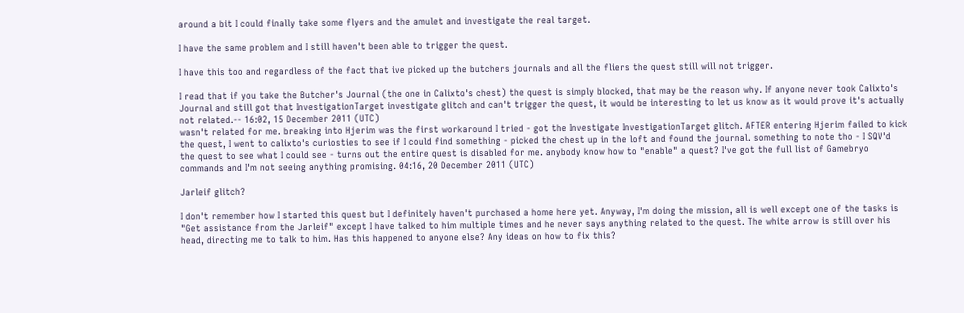around a bit I could finally take some flyers and the amulet and investigate the real target.

I have the same problem and I still haven't been able to trigger the quest.

I have this too and regardless of the fact that ive picked up the butchers journals and all the fliers the quest still will not trigger.

I read that if you take the Butcher's Journal (the one in Calixto's chest) the quest is simply blocked, that may be the reason why. If anyone never took Calixto's Journal and still got that InvestigationTarget investigate glitch and can't trigger the quest, it would be interesting to let us know as it would prove it's actually not related.-- 16:02, 15 December 2011 (UTC)
wasn't related for me. breaking into Hjerim was the first workaround I tried - got the Investigate InvestigationTarget glitch. AFTER entering Hjerim failed to kick the quest, I went to calixto's curiosties to see if I could find something - picked the chest up in the loft and found the journal. something to note tho - I SQV'd the quest to see what I could see - turns out the entire quest is disabled for me. anybody know how to "enable" a quest? I've got the full list of Gamebryo commands and I'm not seeing anything promising. 04:16, 20 December 2011 (UTC)

Jarleif glitch?

I don't remember how I started this quest but I definitely haven't purchased a home here yet. Anyway, I'm doing the mission, all is well except one of the tasks is "Get assistance from the Jarleif" except I have talked to him multiple times and he never says anything related to the quest. The white arrow is still over his head, directing me to talk to him. Has this happened to anyone else? Any ideas on how to fix this?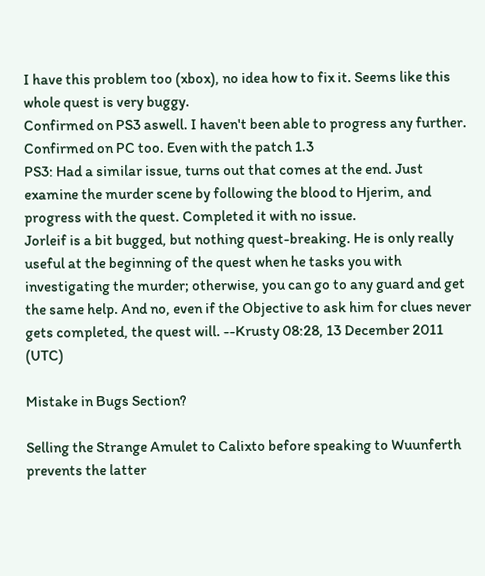I have this problem too (xbox), no idea how to fix it. Seems like this whole quest is very buggy.
Confirmed on PS3 aswell. I haven't been able to progress any further.
Confirmed on PC too. Even with the patch 1.3
PS3: Had a similar issue, turns out that comes at the end. Just examine the murder scene by following the blood to Hjerim, and progress with the quest. Completed it with no issue.
Jorleif is a bit bugged, but nothing quest-breaking. He is only really useful at the beginning of the quest when he tasks you with investigating the murder; otherwise, you can go to any guard and get the same help. And no, even if the Objective to ask him for clues never gets completed, the quest will. --Krusty 08:28, 13 December 2011 (UTC)

Mistake in Bugs Section?

Selling the Strange Amulet to Calixto before speaking to Wuunferth prevents the latter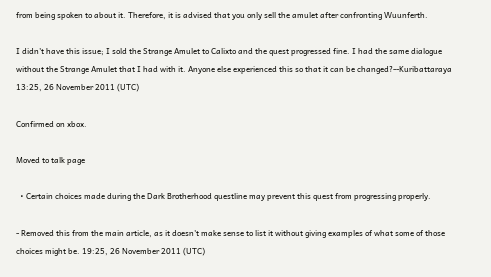from being spoken to about it. Therefore, it is advised that you only sell the amulet after confronting Wuunferth.

I didn't have this issue; I sold the Strange Amulet to Calixto and the quest progressed fine. I had the same dialogue without the Strange Amulet that I had with it. Anyone else experienced this so that it can be changed?--Kuribattaraya 13:25, 26 November 2011 (UTC)

Confirmed on xbox.

Moved to talk page

  • Certain choices made during the Dark Brotherhood questline may prevent this quest from progressing properly.

- Removed this from the main article, as it doesn't make sense to list it without giving examples of what some of those choices might be. 19:25, 26 November 2011 (UTC)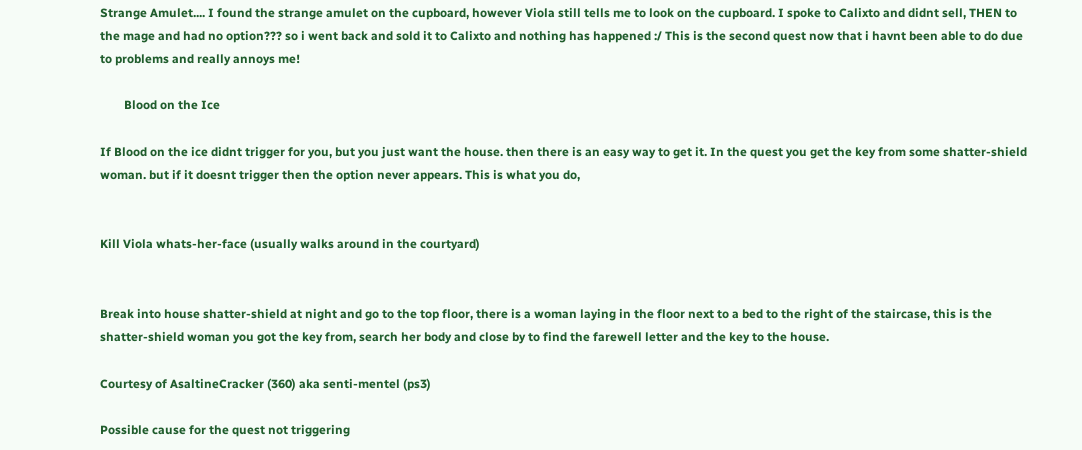Strange Amulet.... I found the strange amulet on the cupboard, however Viola still tells me to look on the cupboard. I spoke to Calixto and didnt sell, THEN to the mage and had no option??? so i went back and sold it to Calixto and nothing has happened :/ This is the second quest now that i havnt been able to do due to problems and really annoys me!

        Blood on the Ice

If Blood on the ice didnt trigger for you, but you just want the house. then there is an easy way to get it. In the quest you get the key from some shatter-shield woman. but if it doesnt trigger then the option never appears. This is what you do,


Kill Viola whats-her-face (usually walks around in the courtyard)


Break into house shatter-shield at night and go to the top floor, there is a woman laying in the floor next to a bed to the right of the staircase, this is the shatter-shield woman you got the key from, search her body and close by to find the farewell letter and the key to the house.

Courtesy of AsaltineCracker (360) aka senti-mentel (ps3)

Possible cause for the quest not triggering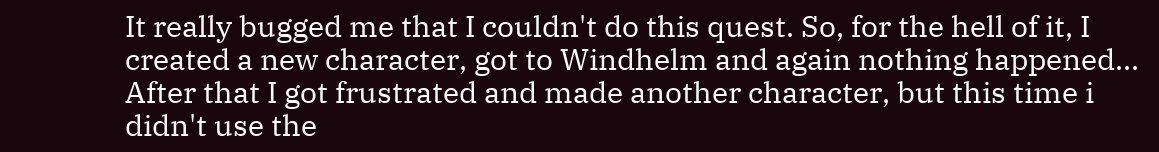It really bugged me that I couldn't do this quest. So, for the hell of it, I created a new character, got to Windhelm and again nothing happened... After that I got frustrated and made another character, but this time i didn't use the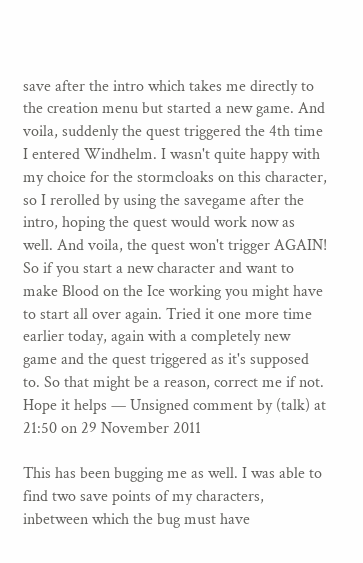save after the intro which takes me directly to the creation menu but started a new game. And voila, suddenly the quest triggered the 4th time I entered Windhelm. I wasn't quite happy with my choice for the stormcloaks on this character, so I rerolled by using the savegame after the intro, hoping the quest would work now as well. And voila, the quest won't trigger AGAIN! So if you start a new character and want to make Blood on the Ice working you might have to start all over again. Tried it one more time earlier today, again with a completely new game and the quest triggered as it's supposed to. So that might be a reason, correct me if not. Hope it helps — Unsigned comment by (talk) at 21:50 on 29 November 2011

This has been bugging me as well. I was able to find two save points of my characters, inbetween which the bug must have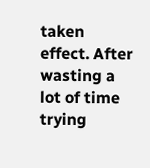taken effect. After wasting a lot of time trying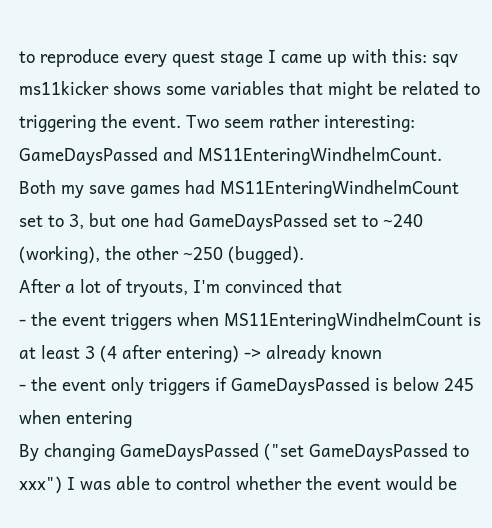to reproduce every quest stage I came up with this: sqv ms11kicker shows some variables that might be related to triggering the event. Two seem rather interesting: GameDaysPassed and MS11EnteringWindhelmCount. Both my save games had MS11EnteringWindhelmCount set to 3, but one had GameDaysPassed set to ~240 (working), the other ~250 (bugged).
After a lot of tryouts, I'm convinced that
- the event triggers when MS11EnteringWindhelmCount is at least 3 (4 after entering) -> already known
- the event only triggers if GameDaysPassed is below 245 when entering
By changing GameDaysPassed ("set GameDaysPassed to xxx") I was able to control whether the event would be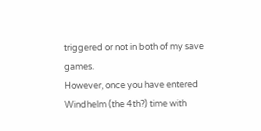triggered or not in both of my save games.
However, once you have entered Windhelm (the 4th?) time with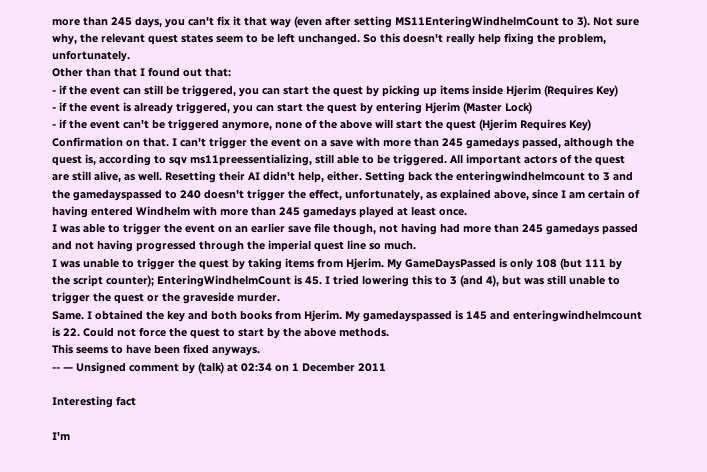more than 245 days, you can't fix it that way (even after setting MS11EnteringWindhelmCount to 3). Not sure why, the relevant quest states seem to be left unchanged. So this doesn't really help fixing the problem, unfortunately.
Other than that I found out that:
- if the event can still be triggered, you can start the quest by picking up items inside Hjerim (Requires Key)
- if the event is already triggered, you can start the quest by entering Hjerim (Master Lock)
- if the event can't be triggered anymore, none of the above will start the quest (Hjerim Requires Key)
Confirmation on that. I can't trigger the event on a save with more than 245 gamedays passed, although the quest is, according to sqv ms11preessentializing, still able to be triggered. All important actors of the quest are still alive, as well. Resetting their AI didn't help, either. Setting back the enteringwindhelmcount to 3 and the gamedayspassed to 240 doesn't trigger the effect, unfortunately, as explained above, since I am certain of having entered Windhelm with more than 245 gamedays played at least once.
I was able to trigger the event on an earlier save file though, not having had more than 245 gamedays passed and not having progressed through the imperial quest line so much.
I was unable to trigger the quest by taking items from Hjerim. My GameDaysPassed is only 108 (but 111 by the script counter); EnteringWindhelmCount is 45. I tried lowering this to 3 (and 4), but was still unable to trigger the quest or the graveside murder.
Same. I obtained the key and both books from Hjerim. My gamedayspassed is 145 and enteringwindhelmcount is 22. Could not force the quest to start by the above methods.
This seems to have been fixed anyways.
-- — Unsigned comment by (talk) at 02:34 on 1 December 2011

Interesting fact

I'm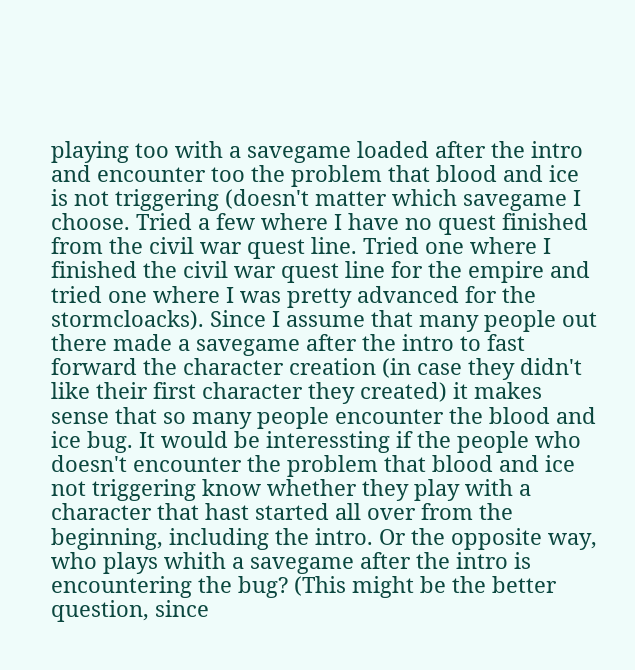playing too with a savegame loaded after the intro and encounter too the problem that blood and ice is not triggering (doesn't matter which savegame I choose. Tried a few where I have no quest finished from the civil war quest line. Tried one where I finished the civil war quest line for the empire and tried one where I was pretty advanced for the stormcloacks). Since I assume that many people out there made a savegame after the intro to fast forward the character creation (in case they didn't like their first character they created) it makes sense that so many people encounter the blood and ice bug. It would be interessting if the people who doesn't encounter the problem that blood and ice not triggering know whether they play with a character that hast started all over from the beginning, including the intro. Or the opposite way, who plays whith a savegame after the intro is encountering the bug? (This might be the better question, since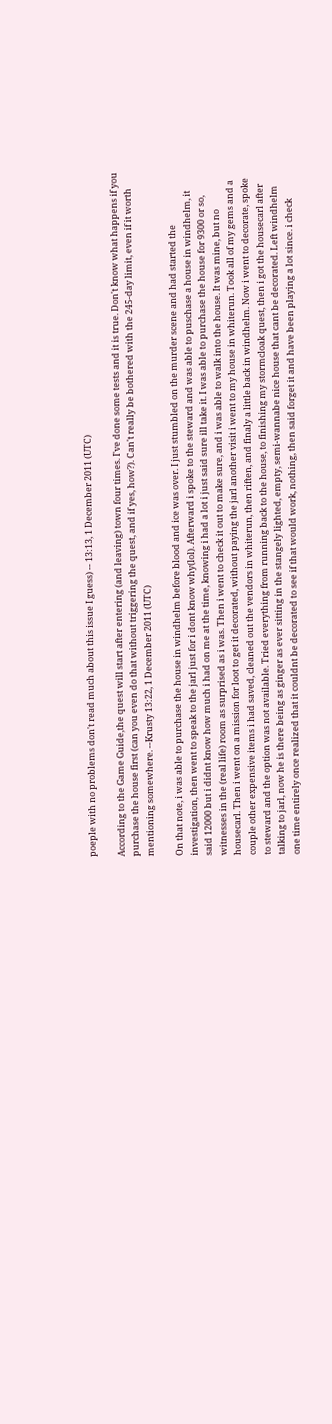poeple with no problems don't read much about this issue I guess) -- 13:13, 1 December 2011 (UTC)

According to the Game Guide,the quest will start after entering (and leaving) town four times. I've done some tests and it is true. Don't know what happens if you purchase the house first (can you even do that without triggering the quest, and if yes, how?). Can't really be bothered with the 245-day limit, even if it worth mentioning somewhere. --Krusty 13:22, 1 December 2011 (UTC)

On that note, i was able to purchase the house in windhelm before blood and ice was over. I just stumbled on the murder scene and had started the investigation, then went to speak to the jarl just for i dont know why(lol). Afterward i spoke to the steward and was able to puschase a house in windhelm, it said 12000 but i didnt know how much i had on me at the time, knowing i had a lot i just said sure ill take it. I was able to purchase the house for 9300 or so, witnesses in the (real life) room as surprised as i was. Then i went to check it out to make sure, and i was able to walk into the house. It was mine, but no housecarl. Then i went on a mission for loot to get it decorated, without paying the jarl another visit i went to my house in whiterun. Took all of my gems and a couple other expensive items i had saved, cleaned out the vendors in whiterun, then riften, and finaly a little back in windhelm. Now i went to decorate, spoke to steward and the option was not available. Tried everything from running back to the house, to finishing my stormcloak quest, then i got the housecarl after talking to jarl, now he is there being as ginger as ever sitting in the stangely lighted, empty, semi-wannabe nice house that cant be decorated. Left windhelm one time entirely once realized that it couldnt be decorated to see if that would work, nothing, then said forget it and have been playing a lot since. i check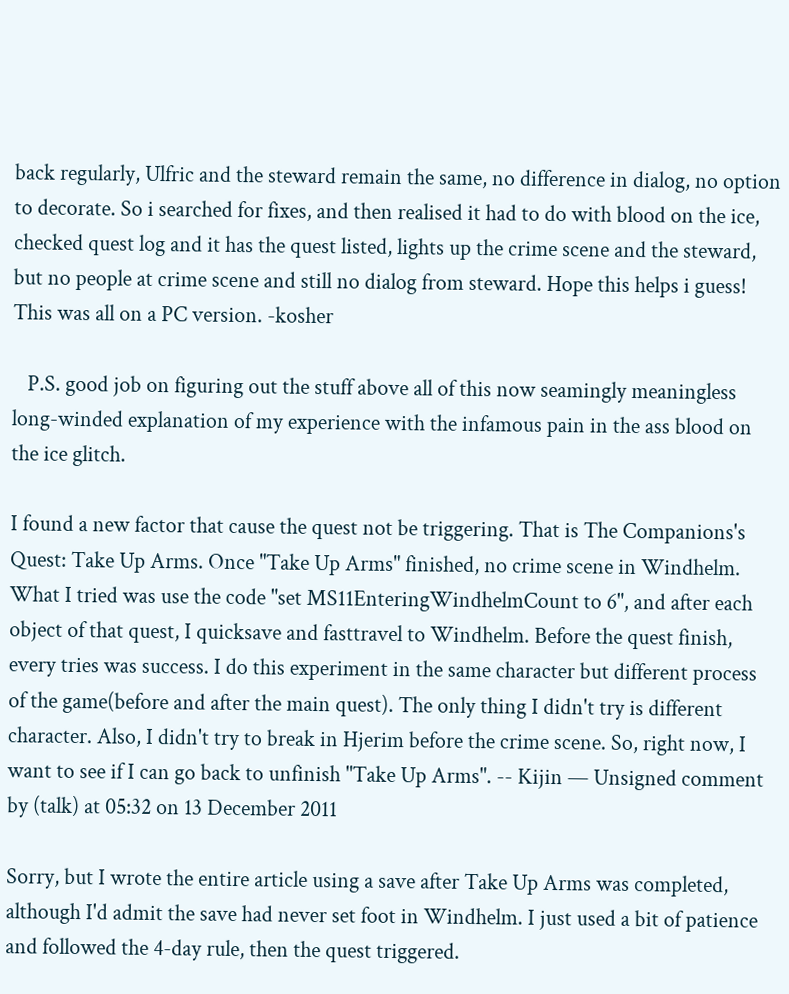back regularly, Ulfric and the steward remain the same, no difference in dialog, no option to decorate. So i searched for fixes, and then realised it had to do with blood on the ice, checked quest log and it has the quest listed, lights up the crime scene and the steward, but no people at crime scene and still no dialog from steward. Hope this helps i guess! This was all on a PC version. -kosher

   P.S. good job on figuring out the stuff above all of this now seamingly meaningless long-winded explanation of my experience with the infamous pain in the ass blood on the ice glitch.

I found a new factor that cause the quest not be triggering. That is The Companions's Quest: Take Up Arms. Once "Take Up Arms" finished, no crime scene in Windhelm. What I tried was use the code "set MS11EnteringWindhelmCount to 6", and after each object of that quest, I quicksave and fasttravel to Windhelm. Before the quest finish, every tries was success. I do this experiment in the same character but different process of the game(before and after the main quest). The only thing I didn't try is different character. Also, I didn't try to break in Hjerim before the crime scene. So, right now, I want to see if I can go back to unfinish "Take Up Arms". -- Kijin — Unsigned comment by (talk) at 05:32 on 13 December 2011

Sorry, but I wrote the entire article using a save after Take Up Arms was completed, although I'd admit the save had never set foot in Windhelm. I just used a bit of patience and followed the 4-day rule, then the quest triggered.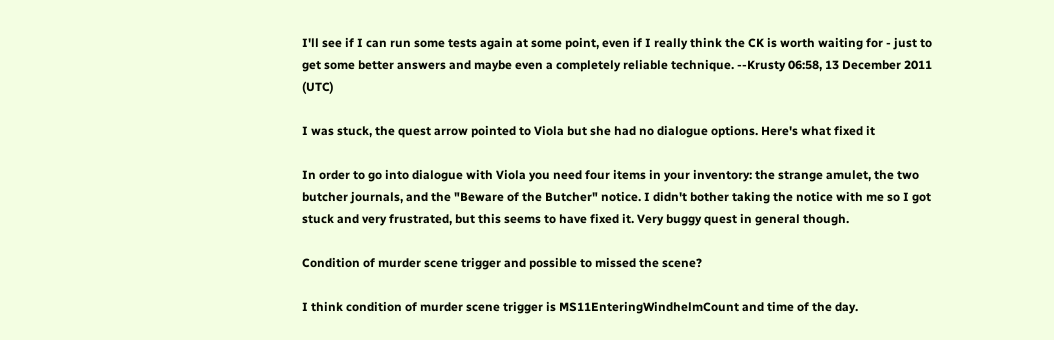I'll see if I can run some tests again at some point, even if I really think the CK is worth waiting for - just to get some better answers and maybe even a completely reliable technique. --Krusty 06:58, 13 December 2011 (UTC)

I was stuck, the quest arrow pointed to Viola but she had no dialogue options. Here's what fixed it

In order to go into dialogue with Viola you need four items in your inventory: the strange amulet, the two butcher journals, and the "Beware of the Butcher" notice. I didn't bother taking the notice with me so I got stuck and very frustrated, but this seems to have fixed it. Very buggy quest in general though.

Condition of murder scene trigger and possible to missed the scene?

I think condition of murder scene trigger is MS11EnteringWindhelmCount and time of the day.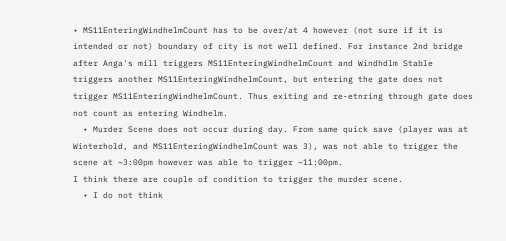• MS11EnteringWindhelmCount has to be over/at 4 however (not sure if it is intended or not) boundary of city is not well defined. For instance 2nd bridge after Anga's mill triggers MS11EnteringWindhelmCount and Windhdlm Stable triggers another MS11EnteringWindhelmCount, but entering the gate does not trigger MS11EnteringWindhelmCount. Thus exiting and re-etnring through gate does not count as entering Windhelm.
  • Murder Scene does not occur during day. From same quick save (player was at Winterhold, and MS11EnteringWindhelmCount was 3), was not able to trigger the scene at ~3:00pm however was able to trigger ~11:00pm.
I think there are couple of condition to trigger the murder scene.
  • I do not think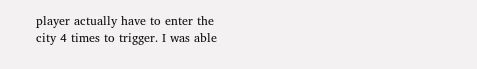player actually have to enter the city 4 times to trigger. I was able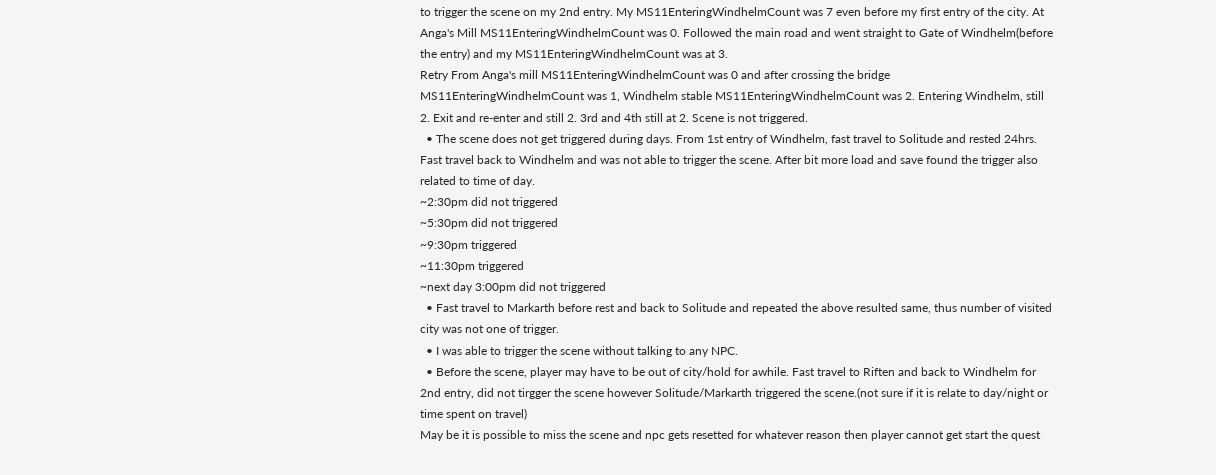to trigger the scene on my 2nd entry. My MS11EnteringWindhelmCount was 7 even before my first entry of the city. At Anga's Mill MS11EnteringWindhelmCount was 0. Followed the main road and went straight to Gate of Windhelm(before the entry) and my MS11EnteringWindhelmCount was at 3.
Retry From Anga's mill MS11EnteringWindhelmCount was 0 and after crossing the bridge MS11EnteringWindhelmCount was 1, Windhelm stable MS11EnteringWindhelmCount was 2. Entering Windhelm, still 2. Exit and re-enter and still 2. 3rd and 4th still at 2. Scene is not triggered.
  • The scene does not get triggered during days. From 1st entry of Windhelm, fast travel to Solitude and rested 24hrs. Fast travel back to Windhelm and was not able to trigger the scene. After bit more load and save found the trigger also related to time of day.
~2:30pm did not triggered
~5:30pm did not triggered
~9:30pm triggered
~11:30pm triggered
~next day 3:00pm did not triggered
  • Fast travel to Markarth before rest and back to Solitude and repeated the above resulted same, thus number of visited city was not one of trigger.
  • I was able to trigger the scene without talking to any NPC.
  • Before the scene, player may have to be out of city/hold for awhile. Fast travel to Riften and back to Windhelm for 2nd entry, did not tirgger the scene however Solitude/Markarth triggered the scene.(not sure if it is relate to day/night or time spent on travel)
May be it is possible to miss the scene and npc gets resetted for whatever reason then player cannot get start the quest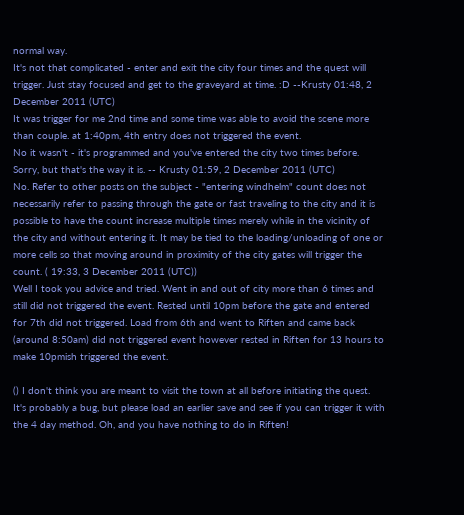normal way.
It's not that complicated - enter and exit the city four times and the quest will trigger. Just stay focused and get to the graveyard at time. :D --Krusty 01:48, 2 December 2011 (UTC)
It was trigger for me 2nd time and some time was able to avoid the scene more than couple. at 1:40pm, 4th entry does not triggered the event.
No it wasn't - it's programmed and you've entered the city two times before. Sorry, but that's the way it is. -- Krusty 01:59, 2 December 2011 (UTC)
No. Refer to other posts on the subject - "entering windhelm" count does not necessarily refer to passing through the gate or fast traveling to the city and it is possible to have the count increase multiple times merely while in the vicinity of the city and without entering it. It may be tied to the loading/unloading of one or more cells so that moving around in proximity of the city gates will trigger the count. ( 19:33, 3 December 2011 (UTC))
Well I took you advice and tried. Went in and out of city more than 6 times and still did not triggered the event. Rested until 10pm before the gate and entered for 7th did not triggered. Load from 6th and went to Riften and came back (around 8:50am) did not triggered event however rested in Riften for 13 hours to make 10pmish triggered the event.

() I don't think you are meant to visit the town at all before initiating the quest. It's probably a bug, but please load an earlier save and see if you can trigger it with the 4 day method. Oh, and you have nothing to do in Riften!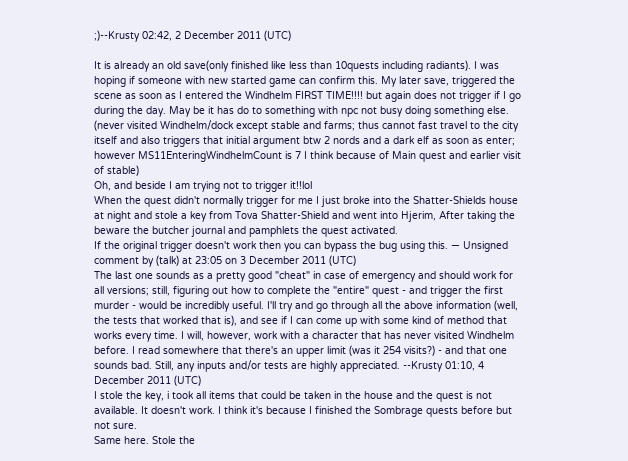;)--Krusty 02:42, 2 December 2011 (UTC)

It is already an old save(only finished like less than 10quests including radiants). I was hoping if someone with new started game can confirm this. My later save, triggered the scene as soon as I entered the Windhelm FIRST TIME!!!! but again does not trigger if I go during the day. May be it has do to something with npc not busy doing something else. (never visited Windhelm/dock except stable and farms; thus cannot fast travel to the city itself and also triggers that initial argument btw 2 nords and a dark elf as soon as enter; however MS11EnteringWindhelmCount is 7 I think because of Main quest and earlier visit of stable)
Oh, and beside I am trying not to trigger it!!lol
When the quest didn't normally trigger for me I just broke into the Shatter-Shields house at night and stole a key from Tova Shatter-Shield and went into Hjerim, After taking the beware the butcher journal and pamphlets the quest activated.
If the original trigger doesn't work then you can bypass the bug using this. — Unsigned comment by (talk) at 23:05 on 3 December 2011 (UTC)
The last one sounds as a pretty good "cheat" in case of emergency and should work for all versions; still, figuring out how to complete the "entire" quest - and trigger the first murder - would be incredibly useful. I'll try and go through all the above information (well, the tests that worked that is), and see if I can come up with some kind of method that works every time. I will, however, work with a character that has never visited Windhelm before. I read somewhere that there's an upper limit (was it 254 visits?) - and that one sounds bad. Still, any inputs and/or tests are highly appreciated. --Krusty 01:10, 4 December 2011 (UTC)
I stole the key, i took all items that could be taken in the house and the quest is not available. It doesn't work. I think it's because I finished the Sombrage quests before but not sure.
Same here. Stole the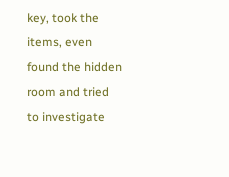key, took the items, even found the hidden room and tried to investigate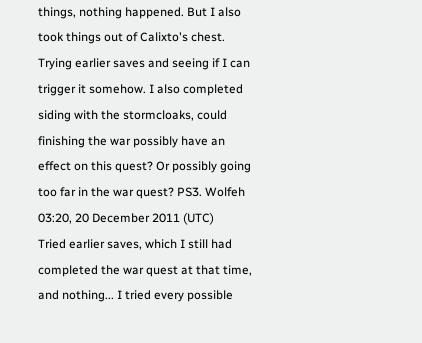things, nothing happened. But I also took things out of Calixto's chest. Trying earlier saves and seeing if I can trigger it somehow. I also completed siding with the stormcloaks, could finishing the war possibly have an effect on this quest? Or possibly going too far in the war quest? PS3. Wolfeh 03:20, 20 December 2011 (UTC)
Tried earlier saves, which I still had completed the war quest at that time, and nothing... I tried every possible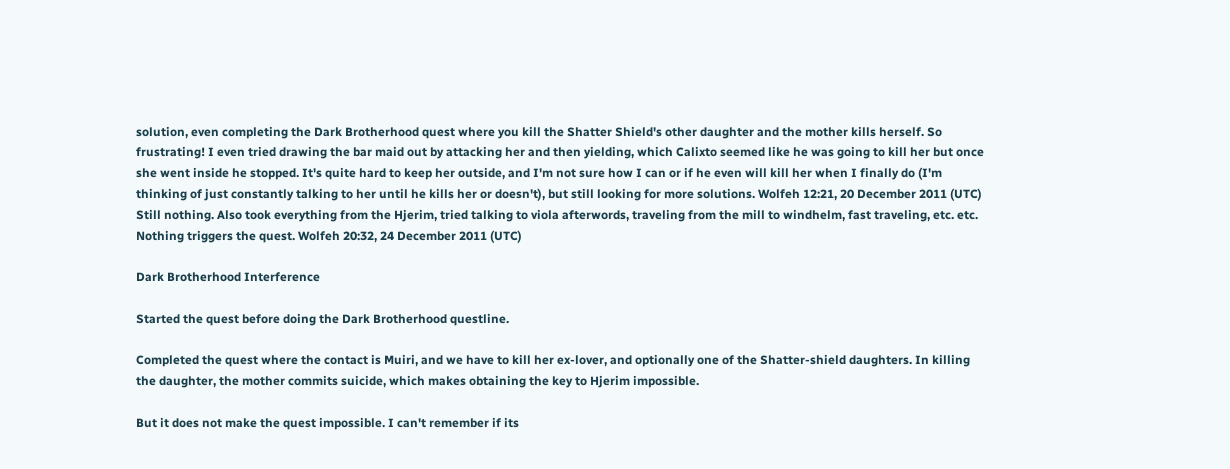solution, even completing the Dark Brotherhood quest where you kill the Shatter Shield's other daughter and the mother kills herself. So frustrating! I even tried drawing the bar maid out by attacking her and then yielding, which Calixto seemed like he was going to kill her but once she went inside he stopped. It's quite hard to keep her outside, and I'm not sure how I can or if he even will kill her when I finally do (I'm thinking of just constantly talking to her until he kills her or doesn't), but still looking for more solutions. Wolfeh 12:21, 20 December 2011 (UTC)
Still nothing. Also took everything from the Hjerim, tried talking to viola afterwords, traveling from the mill to windhelm, fast traveling, etc. etc. Nothing triggers the quest. Wolfeh 20:32, 24 December 2011 (UTC)

Dark Brotherhood Interference

Started the quest before doing the Dark Brotherhood questline.

Completed the quest where the contact is Muiri, and we have to kill her ex-lover, and optionally one of the Shatter-shield daughters. In killing the daughter, the mother commits suicide, which makes obtaining the key to Hjerim impossible.

But it does not make the quest impossible. I can't remember if its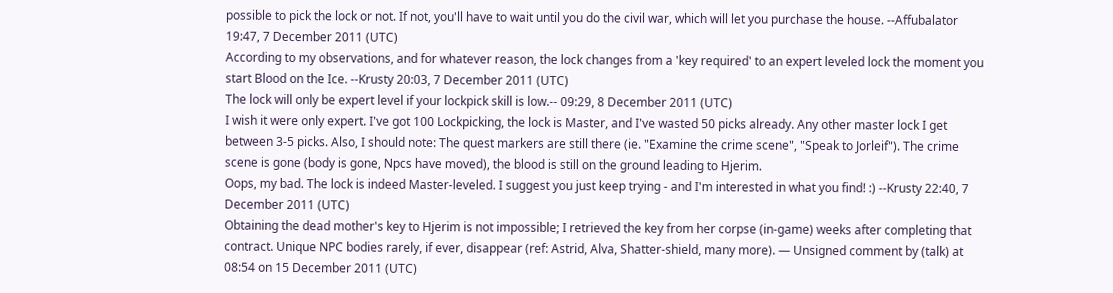possible to pick the lock or not. If not, you'll have to wait until you do the civil war, which will let you purchase the house. --Affubalator 19:47, 7 December 2011 (UTC)
According to my observations, and for whatever reason, the lock changes from a 'key required' to an expert leveled lock the moment you start Blood on the Ice. --Krusty 20:03, 7 December 2011 (UTC)
The lock will only be expert level if your lockpick skill is low.-- 09:29, 8 December 2011 (UTC)
I wish it were only expert. I've got 100 Lockpicking, the lock is Master, and I've wasted 50 picks already. Any other master lock I get between 3-5 picks. Also, I should note: The quest markers are still there (ie. "Examine the crime scene", "Speak to Jorleif"). The crime scene is gone (body is gone, Npcs have moved), the blood is still on the ground leading to Hjerim.
Oops, my bad. The lock is indeed Master-leveled. I suggest you just keep trying - and I'm interested in what you find! :) --Krusty 22:40, 7 December 2011 (UTC)
Obtaining the dead mother's key to Hjerim is not impossible; I retrieved the key from her corpse (in-game) weeks after completing that contract. Unique NPC bodies rarely, if ever, disappear (ref: Astrid, Alva, Shatter-shield, many more). — Unsigned comment by (talk) at 08:54 on 15 December 2011 (UTC)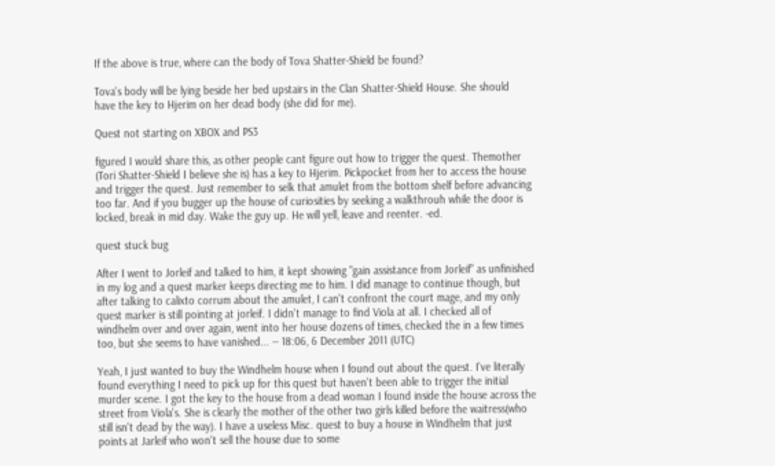If the above is true, where can the body of Tova Shatter-Shield be found?

Tova's body will be lying beside her bed upstairs in the Clan Shatter-Shield House. She should have the key to Hjerim on her dead body (she did for me).

Quest not starting on XBOX and PS3

figured I would share this, as other people cant figure out how to trigger the quest. Themother (Tori Shatter-Shield I believe she is) has a key to Hjerim. Pickpocket from her to access the house and trigger the quest. Just remember to selk that amulet from the bottom shelf before advancing too far. And if you bugger up the house of curiosities by seeking a walkthrouh while the door is locked, break in mid day. Wake the guy up. He will yell, leave and reenter. -ed.

quest stuck bug

After I went to Jorleif and talked to him, it kept showing "gain assistance from Jorleif" as unfinished in my log and a quest marker keeps directing me to him. I did manage to continue though, but after talking to calixto corrum about the amulet, I can't confront the court mage, and my only quest marker is still pointing at jorleif. I didn't manage to find Viola at all. I checked all of windhelm over and over again, went into her house dozens of times, checked the in a few times too, but she seems to have vanished... -- 18:06, 6 December 2011 (UTC)

Yeah, I just wanted to buy the Windhelm house when I found out about the quest. I've literally found everything I need to pick up for this quest but haven't been able to trigger the initial murder scene. I got the key to the house from a dead woman I found inside the house across the street from Viola's. She is clearly the mother of the other two girls killed before the waitress(who still isn't dead by the way). I have a useless Misc. quest to buy a house in Windhelm that just points at Jarleif who won't sell the house due to some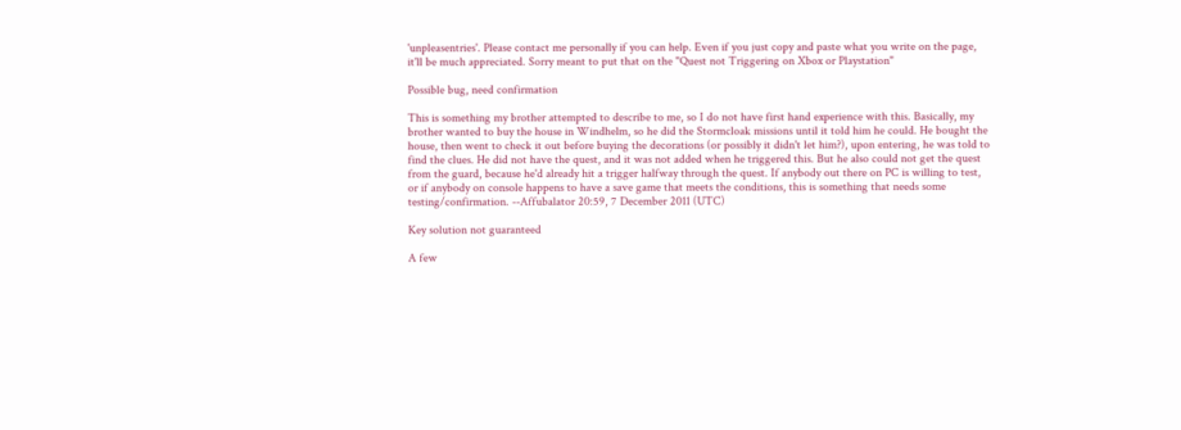'unpleasentries'. Please contact me personally if you can help. Even if you just copy and paste what you write on the page, it'll be much appreciated. Sorry meant to put that on the "Quest not Triggering on Xbox or Playstation"

Possible bug, need confirmation

This is something my brother attempted to describe to me, so I do not have first hand experience with this. Basically, my brother wanted to buy the house in Windhelm, so he did the Stormcloak missions until it told him he could. He bought the house, then went to check it out before buying the decorations (or possibly it didn't let him?), upon entering, he was told to find the clues. He did not have the quest, and it was not added when he triggered this. But he also could not get the quest from the guard, because he'd already hit a trigger halfway through the quest. If anybody out there on PC is willing to test, or if anybody on console happens to have a save game that meets the conditions, this is something that needs some testing/confirmation. --Affubalator 20:59, 7 December 2011 (UTC)

Key solution not guaranteed

A few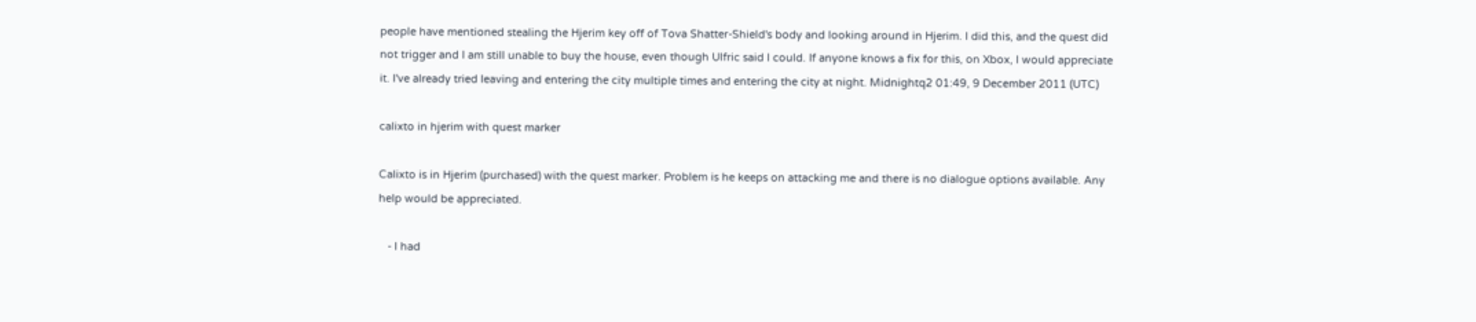people have mentioned stealing the Hjerim key off of Tova Shatter-Shield's body and looking around in Hjerim. I did this, and the quest did not trigger and I am still unable to buy the house, even though Ulfric said I could. If anyone knows a fix for this, on Xbox, I would appreciate it. I've already tried leaving and entering the city multiple times and entering the city at night. Midnightq2 01:49, 9 December 2011 (UTC)

calixto in hjerim with quest marker

Calixto is in Hjerim (purchased) with the quest marker. Problem is he keeps on attacking me and there is no dialogue options available. Any help would be appreciated.

   - I had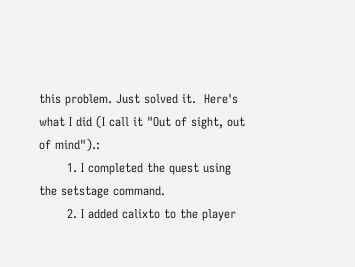this problem. Just solved it.  Here's what I did (I call it "Out of sight, out of mind").:
       1. I completed the quest using the setstage command.
       2. I added calixto to the player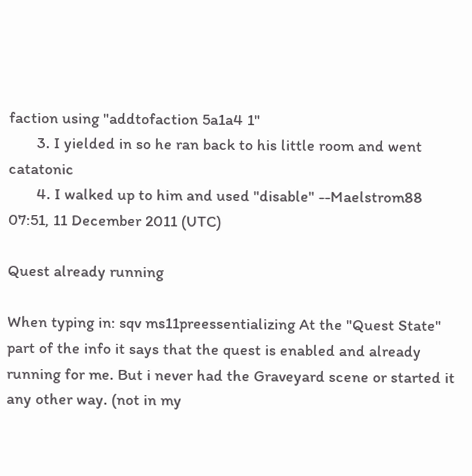faction using "addtofaction 5a1a4 1"
       3. I yielded in so he ran back to his little room and went catatonic
       4. I walked up to him and used "disable" --Maelstrom88 07:51, 11 December 2011 (UTC)

Quest already running

When typing in: sqv ms11preessentializing At the "Quest State" part of the info it says that the quest is enabled and already running for me. But i never had the Graveyard scene or started it any other way. (not in my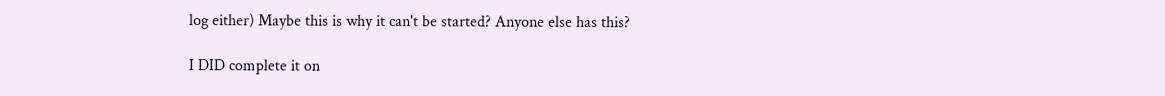log either) Maybe this is why it can't be started? Anyone else has this?

I DID complete it on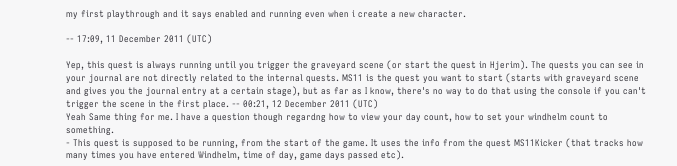my first playthrough and it says enabled and running even when i create a new character.

-- 17:09, 11 December 2011 (UTC)

Yep, this quest is always running until you trigger the graveyard scene (or start the quest in Hjerim). The quests you can see in your journal are not directly related to the internal quests. MS11 is the quest you want to start (starts with graveyard scene and gives you the journal entry at a certain stage), but as far as I know, there's no way to do that using the console if you can't trigger the scene in the first place. -- 00:21, 12 December 2011 (UTC)
Yeah Same thing for me. I have a question though regardng how to view your day count, how to set your windhelm count to something.
- This quest is supposed to be running, from the start of the game. It uses the info from the quest MS11Kicker (that tracks how many times you have entered Windhelm, time of day, game days passed etc).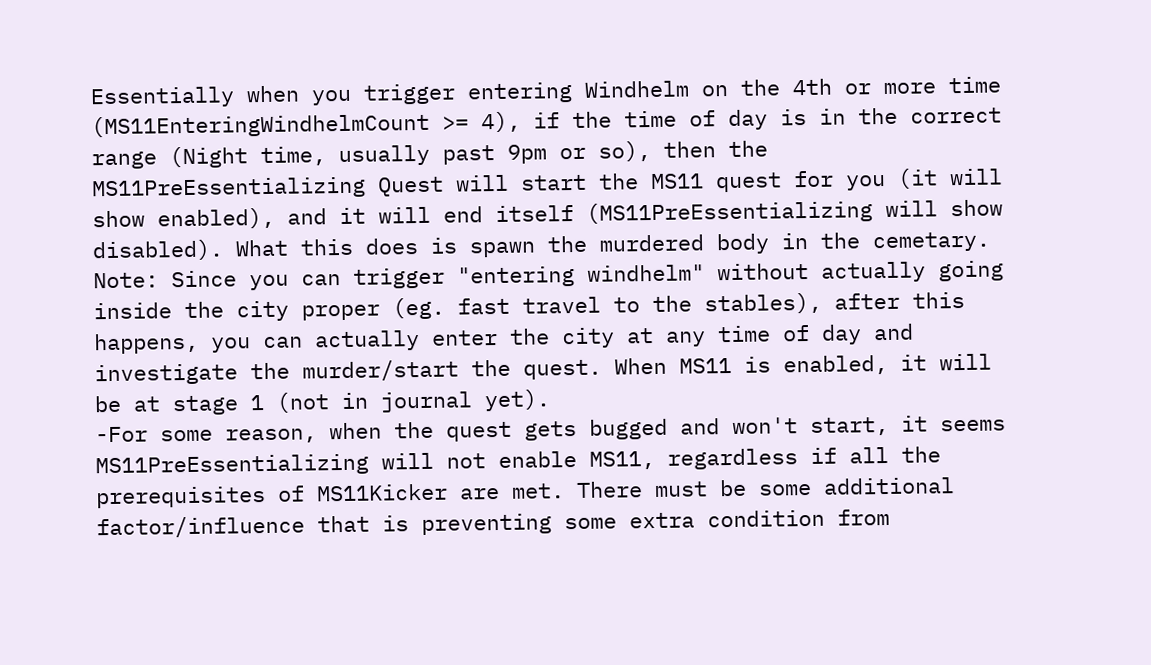Essentially when you trigger entering Windhelm on the 4th or more time (MS11EnteringWindhelmCount >= 4), if the time of day is in the correct range (Night time, usually past 9pm or so), then the MS11PreEssentializing Quest will start the MS11 quest for you (it will show enabled), and it will end itself (MS11PreEssentializing will show disabled). What this does is spawn the murdered body in the cemetary. Note: Since you can trigger "entering windhelm" without actually going inside the city proper (eg. fast travel to the stables), after this happens, you can actually enter the city at any time of day and investigate the murder/start the quest. When MS11 is enabled, it will be at stage 1 (not in journal yet).
-For some reason, when the quest gets bugged and won't start, it seems MS11PreEssentializing will not enable MS11, regardless if all the prerequisites of MS11Kicker are met. There must be some additional factor/influence that is preventing some extra condition from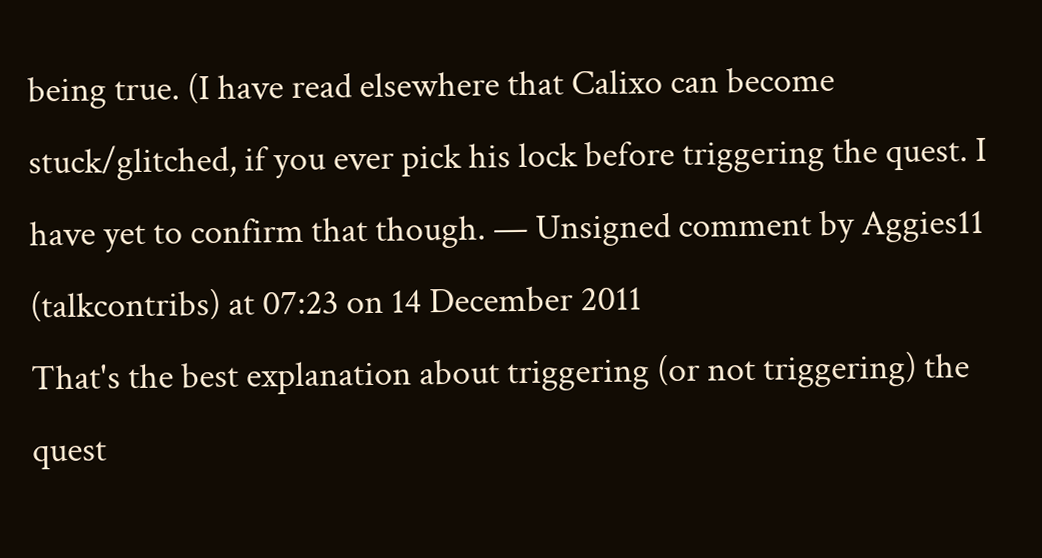being true. (I have read elsewhere that Calixo can become stuck/glitched, if you ever pick his lock before triggering the quest. I have yet to confirm that though. — Unsigned comment by Aggies11 (talkcontribs) at 07:23 on 14 December 2011
That's the best explanation about triggering (or not triggering) the quest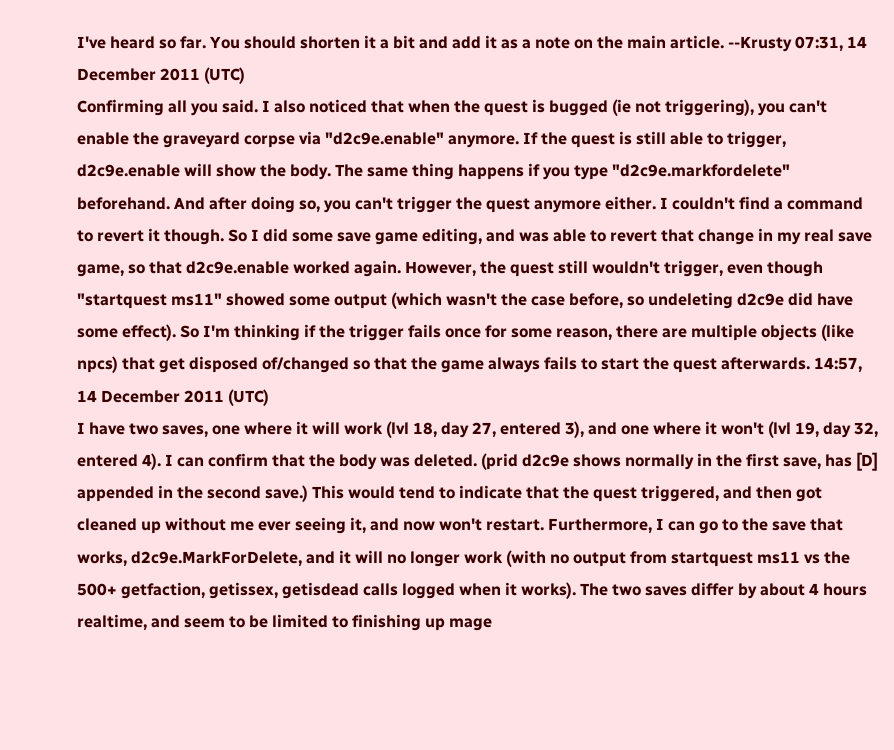I've heard so far. You should shorten it a bit and add it as a note on the main article. --Krusty 07:31, 14 December 2011 (UTC)
Confirming all you said. I also noticed that when the quest is bugged (ie not triggering), you can't enable the graveyard corpse via "d2c9e.enable" anymore. If the quest is still able to trigger, d2c9e.enable will show the body. The same thing happens if you type "d2c9e.markfordelete" beforehand. And after doing so, you can't trigger the quest anymore either. I couldn't find a command to revert it though. So I did some save game editing, and was able to revert that change in my real save game, so that d2c9e.enable worked again. However, the quest still wouldn't trigger, even though "startquest ms11" showed some output (which wasn't the case before, so undeleting d2c9e did have some effect). So I'm thinking if the trigger fails once for some reason, there are multiple objects (like npcs) that get disposed of/changed so that the game always fails to start the quest afterwards. 14:57, 14 December 2011 (UTC)
I have two saves, one where it will work (lvl 18, day 27, entered 3), and one where it won't (lvl 19, day 32, entered 4). I can confirm that the body was deleted. (prid d2c9e shows normally in the first save, has [D] appended in the second save.) This would tend to indicate that the quest triggered, and then got cleaned up without me ever seeing it, and now won't restart. Furthermore, I can go to the save that works, d2c9e.MarkForDelete, and it will no longer work (with no output from startquest ms11 vs the 500+ getfaction, getissex, getisdead calls logged when it works). The two saves differ by about 4 hours realtime, and seem to be limited to finishing up mage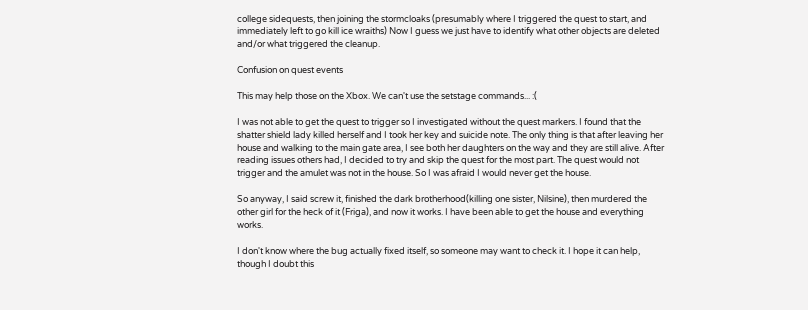college sidequests, then joining the stormcloaks (presumably where I triggered the quest to start, and immediately left to go kill ice wraiths) Now I guess we just have to identify what other objects are deleted and/or what triggered the cleanup.

Confusion on quest events

This may help those on the Xbox. We can't use the setstage commands... :(

I was not able to get the quest to trigger so I investigated without the quest markers. I found that the shatter shield lady killed herself and I took her key and suicide note. The only thing is that after leaving her house and walking to the main gate area, I see both her daughters on the way and they are still alive. After reading issues others had, I decided to try and skip the quest for the most part. The quest would not trigger and the amulet was not in the house. So I was afraid I would never get the house.

So anyway, I said screw it, finished the dark brotherhood(killing one sister, Nilsine), then murdered the other girl for the heck of it (Friga), and now it works. I have been able to get the house and everything works.

I don't know where the bug actually fixed itself, so someone may want to check it. I hope it can help, though I doubt this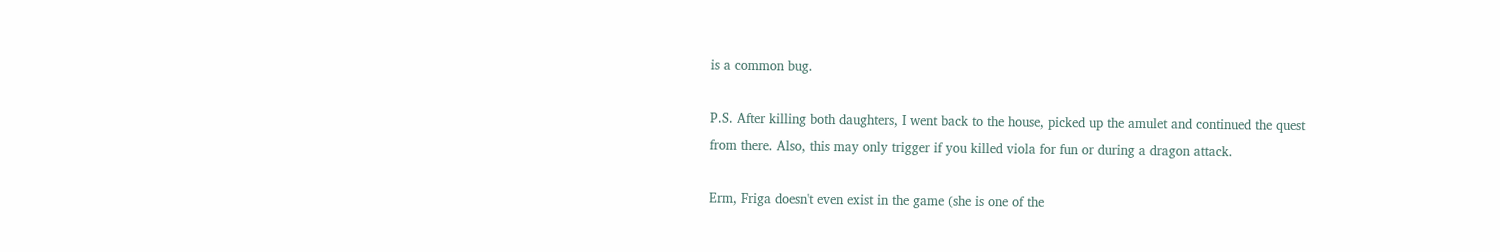is a common bug.

P.S. After killing both daughters, I went back to the house, picked up the amulet and continued the quest from there. Also, this may only trigger if you killed viola for fun or during a dragon attack.

Erm, Friga doesn't even exist in the game (she is one of the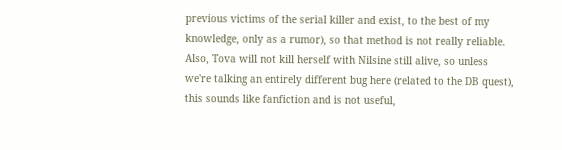previous victims of the serial killer and exist, to the best of my knowledge, only as a rumor), so that method is not really reliable. Also, Tova will not kill herself with Nilsine still alive, so unless we're talking an entirely different bug here (related to the DB quest), this sounds like fanfiction and is not useful,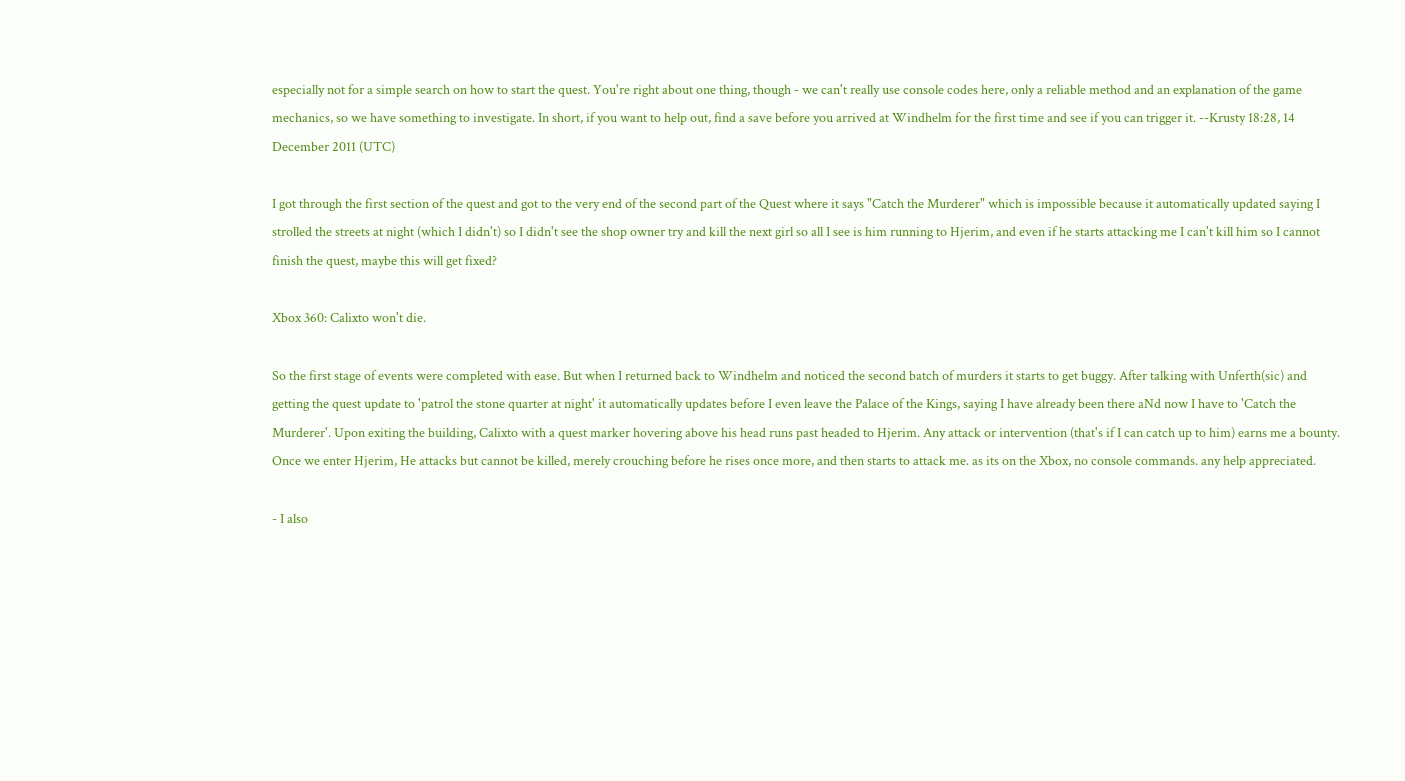especially not for a simple search on how to start the quest. You're right about one thing, though - we can't really use console codes here, only a reliable method and an explanation of the game mechanics, so we have something to investigate. In short, if you want to help out, find a save before you arrived at Windhelm for the first time and see if you can trigger it. --Krusty 18:28, 14 December 2011 (UTC)

I got through the first section of the quest and got to the very end of the second part of the Quest where it says "Catch the Murderer" which is impossible because it automatically updated saying I strolled the streets at night (which I didn't) so I didn't see the shop owner try and kill the next girl so all I see is him running to Hjerim, and even if he starts attacking me I can't kill him so I cannot finish the quest, maybe this will get fixed?

Xbox 360: Calixto won't die.

So the first stage of events were completed with ease. But when I returned back to Windhelm and noticed the second batch of murders it starts to get buggy. After talking with Unferth(sic) and getting the quest update to 'patrol the stone quarter at night' it automatically updates before I even leave the Palace of the Kings, saying I have already been there aNd now I have to 'Catch the Murderer'. Upon exiting the building, Calixto with a quest marker hovering above his head runs past headed to Hjerim. Any attack or intervention (that's if I can catch up to him) earns me a bounty. Once we enter Hjerim, He attacks but cannot be killed, merely crouching before he rises once more, and then starts to attack me. as its on the Xbox, no console commands. any help appreciated.

- I also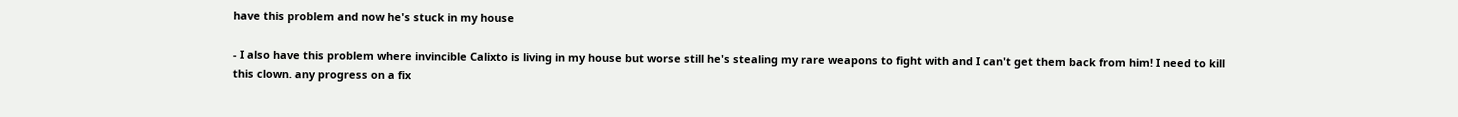have this problem and now he's stuck in my house

- I also have this problem where invincible Calixto is living in my house but worse still he's stealing my rare weapons to fight with and I can't get them back from him! I need to kill this clown. any progress on a fix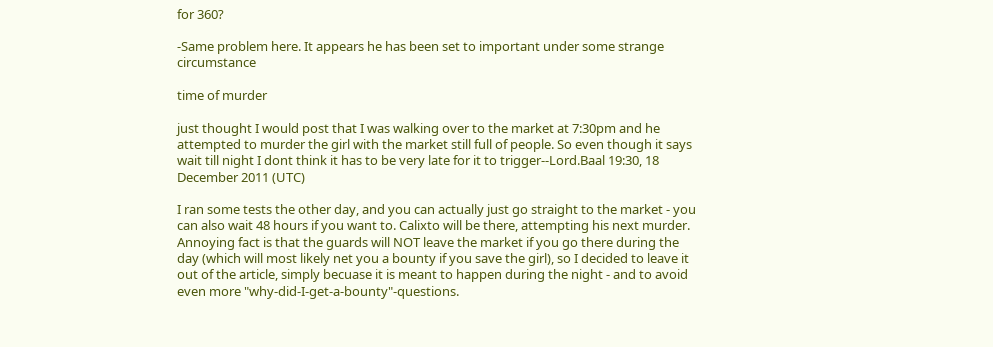for 360?

-Same problem here. It appears he has been set to important under some strange circumstance

time of murder

just thought I would post that I was walking over to the market at 7:30pm and he attempted to murder the girl with the market still full of people. So even though it says wait till night I dont think it has to be very late for it to trigger--Lord.Baal 19:30, 18 December 2011 (UTC)

I ran some tests the other day, and you can actually just go straight to the market - you can also wait 48 hours if you want to. Calixto will be there, attempting his next murder. Annoying fact is that the guards will NOT leave the market if you go there during the day (which will most likely net you a bounty if you save the girl), so I decided to leave it out of the article, simply becuase it is meant to happen during the night - and to avoid even more "why-did-I-get-a-bounty"-questions.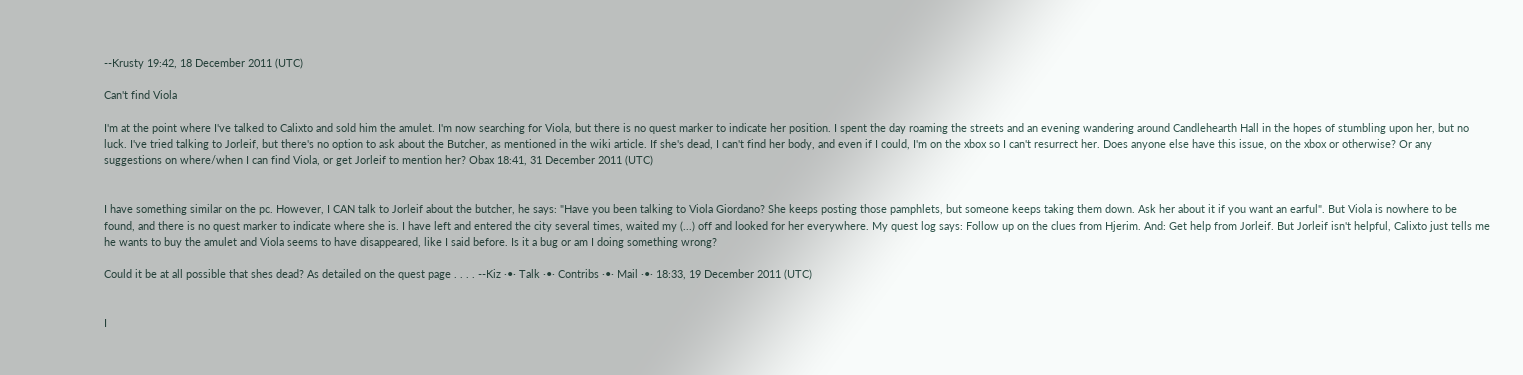--Krusty 19:42, 18 December 2011 (UTC)

Can't find Viola

I'm at the point where I've talked to Calixto and sold him the amulet. I'm now searching for Viola, but there is no quest marker to indicate her position. I spent the day roaming the streets and an evening wandering around Candlehearth Hall in the hopes of stumbling upon her, but no luck. I've tried talking to Jorleif, but there's no option to ask about the Butcher, as mentioned in the wiki article. If she's dead, I can't find her body, and even if I could, I'm on the xbox so I can't resurrect her. Does anyone else have this issue, on the xbox or otherwise? Or any suggestions on where/when I can find Viola, or get Jorleif to mention her? Obax 18:41, 31 December 2011 (UTC)


I have something similar on the pc. However, I CAN talk to Jorleif about the butcher, he says: "Have you been talking to Viola Giordano? She keeps posting those pamphlets, but someone keeps taking them down. Ask her about it if you want an earful". But Viola is nowhere to be found, and there is no quest marker to indicate where she is. I have left and entered the city several times, waited my (...) off and looked for her everywhere. My quest log says: Follow up on the clues from Hjerim. And: Get help from Jorleif. But Jorleif isn't helpful, Calixto just tells me he wants to buy the amulet and Viola seems to have disappeared, like I said before. Is it a bug or am I doing something wrong?

Could it be at all possible that shes dead? As detailed on the quest page . . . . --Kiz ·•· Talk ·•· Contribs ·•· Mail ·•· 18:33, 19 December 2011 (UTC)


I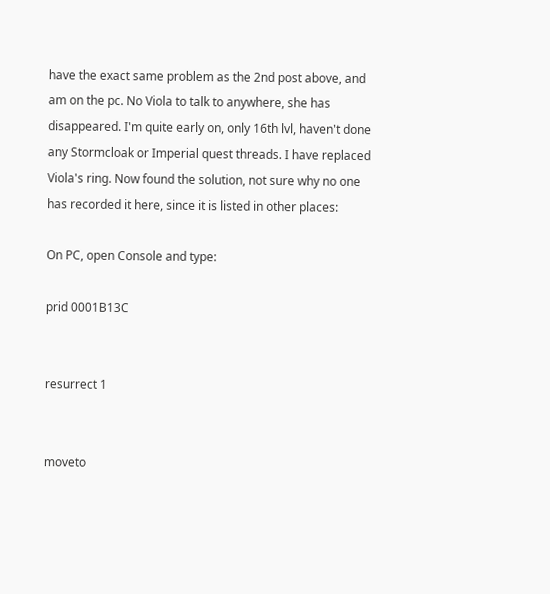have the exact same problem as the 2nd post above, and am on the pc. No Viola to talk to anywhere, she has disappeared. I'm quite early on, only 16th lvl, haven't done any Stormcloak or Imperial quest threads. I have replaced Viola's ring. Now found the solution, not sure why no one has recorded it here, since it is listed in other places:

On PC, open Console and type:

prid 0001B13C


resurrect 1


moveto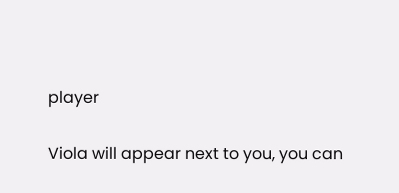player

Viola will appear next to you, you can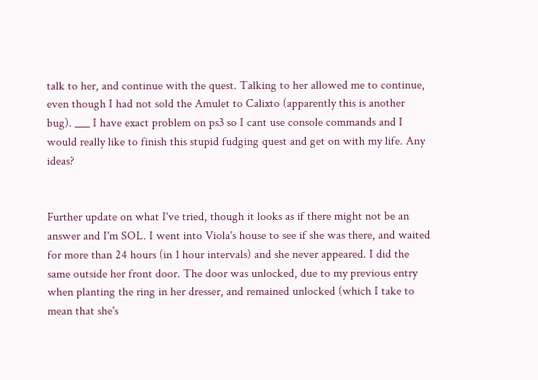talk to her, and continue with the quest. Talking to her allowed me to continue, even though I had not sold the Amulet to Calixto (apparently this is another bug). ___ I have exact problem on ps3 so I cant use console commands and I would really like to finish this stupid fudging quest and get on with my life. Any ideas?


Further update on what I've tried, though it looks as if there might not be an answer and I'm SOL. I went into Viola's house to see if she was there, and waited for more than 24 hours (in 1 hour intervals) and she never appeared. I did the same outside her front door. The door was unlocked, due to my previous entry when planting the ring in her dresser, and remained unlocked (which I take to mean that she's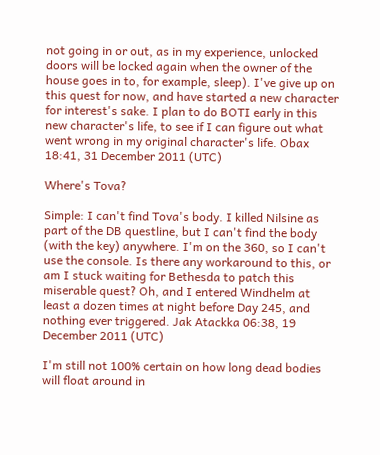not going in or out, as in my experience, unlocked doors will be locked again when the owner of the house goes in to, for example, sleep). I've give up on this quest for now, and have started a new character for interest's sake. I plan to do BOTI early in this new character's life, to see if I can figure out what went wrong in my original character's life. Obax 18:41, 31 December 2011 (UTC)

Where's Tova?

Simple: I can't find Tova's body. I killed Nilsine as part of the DB questline, but I can't find the body (with the key) anywhere. I'm on the 360, so I can't use the console. Is there any workaround to this, or am I stuck waiting for Bethesda to patch this miserable quest? Oh, and I entered Windhelm at least a dozen times at night before Day 245, and nothing ever triggered. Jak Atackka 06:38, 19 December 2011 (UTC)

I'm still not 100% certain on how long dead bodies will float around in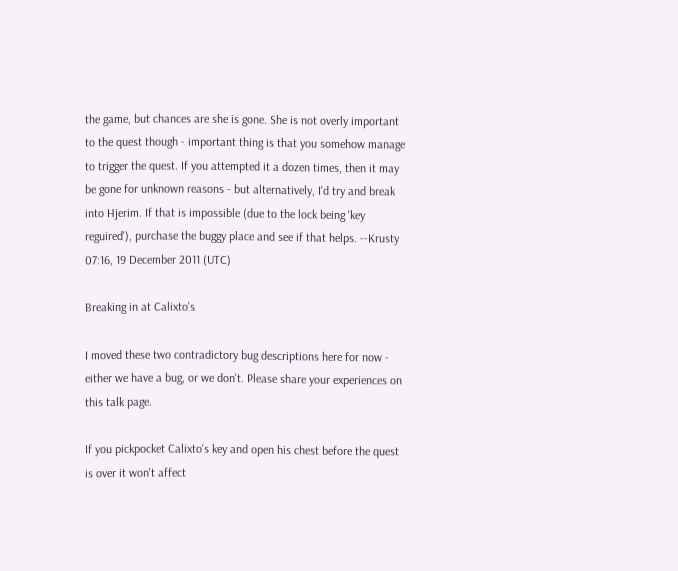the game, but chances are she is gone. She is not overly important to the quest though - important thing is that you somehow manage to trigger the quest. If you attempted it a dozen times, then it may be gone for unknown reasons - but alternatively, I'd try and break into Hjerim. If that is impossible (due to the lock being 'key reguired'), purchase the buggy place and see if that helps. --Krusty 07:16, 19 December 2011 (UTC)

Breaking in at Calixto's

I moved these two contradictory bug descriptions here for now - either we have a bug, or we don't. Please share your experiences on this talk page.

If you pickpocket Calixto's key and open his chest before the quest is over it won't affect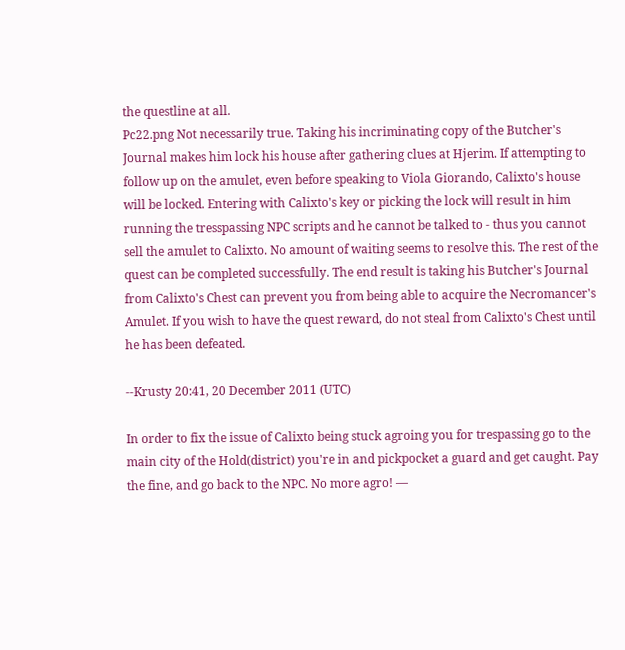the questline at all.
Pc22.png Not necessarily true. Taking his incriminating copy of the Butcher's Journal makes him lock his house after gathering clues at Hjerim. If attempting to follow up on the amulet, even before speaking to Viola Giorando, Calixto's house will be locked. Entering with Calixto's key or picking the lock will result in him running the tresspassing NPC scripts and he cannot be talked to - thus you cannot sell the amulet to Calixto. No amount of waiting seems to resolve this. The rest of the quest can be completed successfully. The end result is taking his Butcher's Journal from Calixto's Chest can prevent you from being able to acquire the Necromancer's Amulet. If you wish to have the quest reward, do not steal from Calixto's Chest until he has been defeated.

--Krusty 20:41, 20 December 2011 (UTC)

In order to fix the issue of Calixto being stuck agroing you for trespassing go to the main city of the Hold(district) you're in and pickpocket a guard and get caught. Pay the fine, and go back to the NPC. No more agro! —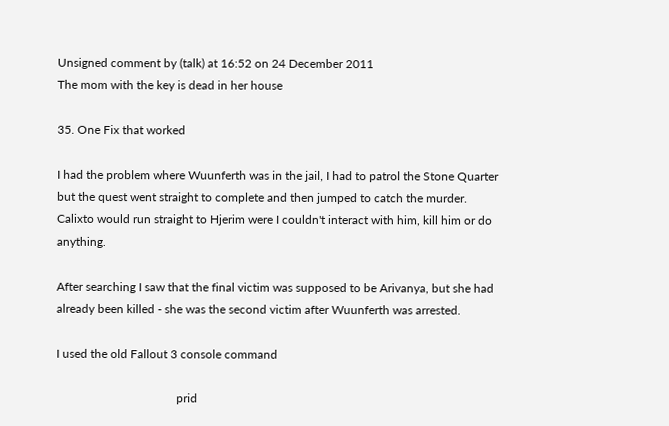Unsigned comment by (talk) at 16:52 on 24 December 2011
The mom with the key is dead in her house

35. One Fix that worked

I had the problem where Wuunferth was in the jail, I had to patrol the Stone Quarter but the quest went straight to complete and then jumped to catch the murder. Calixto would run straight to Hjerim were I couldn't interact with him, kill him or do anything.

After searching I saw that the final victim was supposed to be Arivanya, but she had already been killed - she was the second victim after Wuunferth was arrested.

I used the old Fallout 3 console command

                                        prid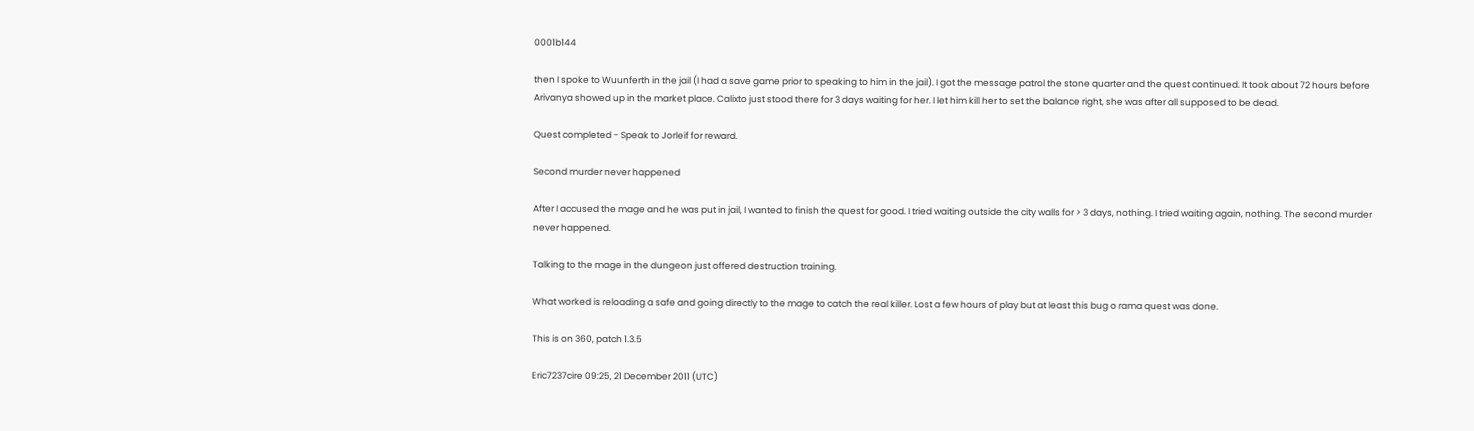0001b144

then I spoke to Wuunferth in the jail (I had a save game prior to speaking to him in the jail). I got the message patrol the stone quarter and the quest continued. It took about 72 hours before Arivanya showed up in the market place. Calixto just stood there for 3 days waiting for her. I let him kill her to set the balance right, she was after all supposed to be dead.

Quest completed - Speak to Jorleif for reward.

Second murder never happened

After I accused the mage and he was put in jail, I wanted to finish the quest for good. I tried waiting outside the city walls for > 3 days, nothing. I tried waiting again, nothing. The second murder never happened.

Talking to the mage in the dungeon just offered destruction training.

What worked is reloading a safe and going directly to the mage to catch the real killer. Lost a few hours of play but at least this bug o rama quest was done.

This is on 360, patch 1.3.5

Eric7237cire 09:25, 21 December 2011 (UTC)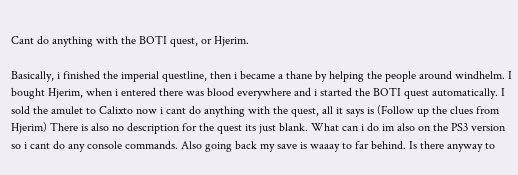Cant do anything with the BOTI quest, or Hjerim.

Basically, i finished the imperial questline, then i became a thane by helping the people around windhelm. I bought Hjerim, when i entered there was blood everywhere and i started the BOTI quest automatically. I sold the amulet to Calixto now i cant do anything with the quest, all it says is (Follow up the clues from Hjerim) There is also no description for the quest its just blank. What can i do im also on the PS3 version so i cant do any console commands. Also going back my save is waaay to far behind. Is there anyway to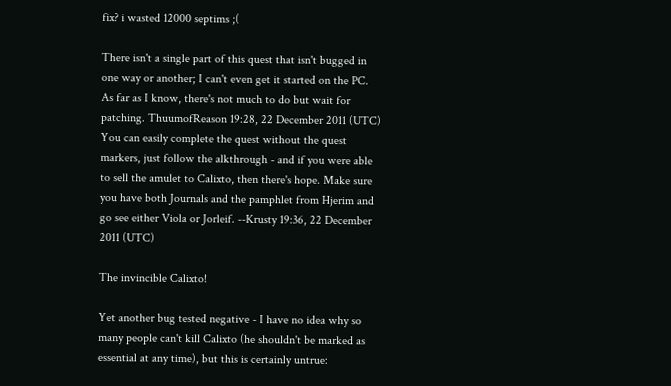fix? i wasted 12000 septims ;(

There isn't a single part of this quest that isn't bugged in one way or another; I can't even get it started on the PC. As far as I know, there's not much to do but wait for patching. ThuumofReason 19:28, 22 December 2011 (UTC)
You can easily complete the quest without the quest markers, just follow the alkthrough - and if you were able to sell the amulet to Calixto, then there's hope. Make sure you have both Journals and the pamphlet from Hjerim and go see either Viola or Jorleif. --Krusty 19:36, 22 December 2011 (UTC)

The invincible Calixto!

Yet another bug tested negative - I have no idea why so many people can't kill Calixto (he shouldn't be marked as essential at any time), but this is certainly untrue: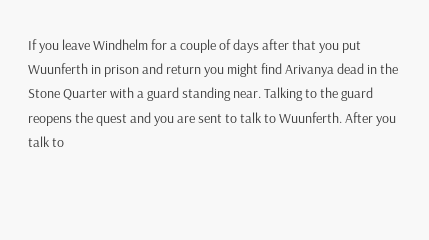If you leave Windhelm for a couple of days after that you put Wuunferth in prison and return you might find Arivanya dead in the Stone Quarter with a guard standing near. Talking to the guard reopens the quest and you are sent to talk to Wuunferth. After you talk to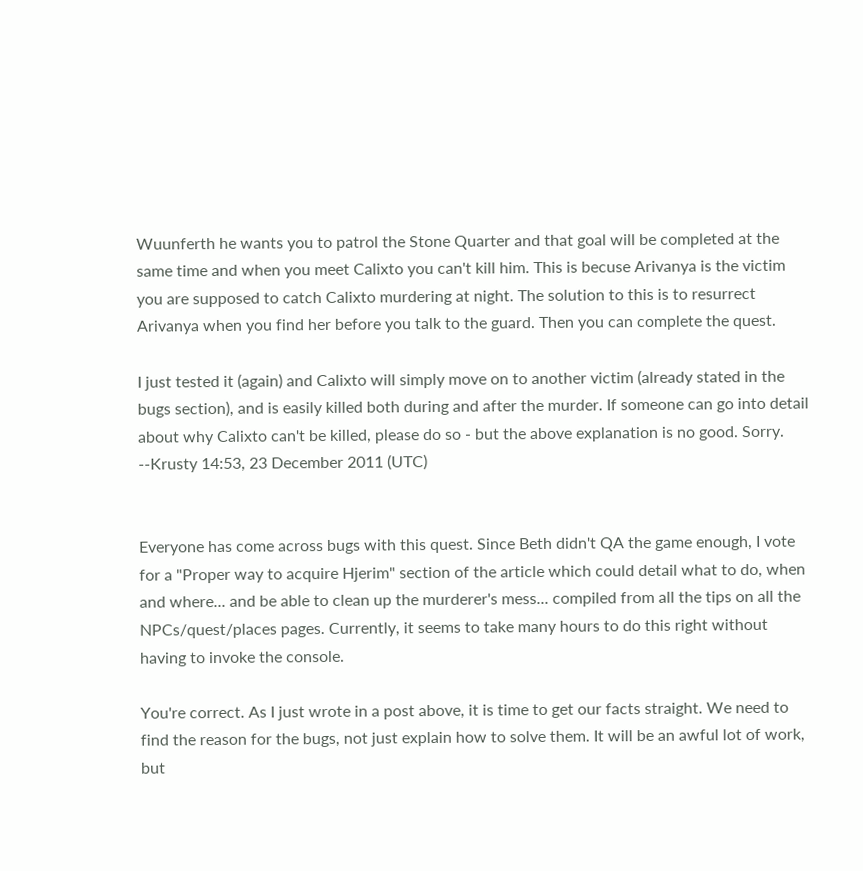Wuunferth he wants you to patrol the Stone Quarter and that goal will be completed at the same time and when you meet Calixto you can't kill him. This is becuse Arivanya is the victim you are supposed to catch Calixto murdering at night. The solution to this is to resurrect Arivanya when you find her before you talk to the guard. Then you can complete the quest.

I just tested it (again) and Calixto will simply move on to another victim (already stated in the bugs section), and is easily killed both during and after the murder. If someone can go into detail about why Calixto can't be killed, please do so - but the above explanation is no good. Sorry. --Krusty 14:53, 23 December 2011 (UTC)


Everyone has come across bugs with this quest. Since Beth didn't QA the game enough, I vote for a "Proper way to acquire Hjerim" section of the article which could detail what to do, when and where... and be able to clean up the murderer's mess... compiled from all the tips on all the NPCs/quest/places pages. Currently, it seems to take many hours to do this right without having to invoke the console.

You're correct. As I just wrote in a post above, it is time to get our facts straight. We need to find the reason for the bugs, not just explain how to solve them. It will be an awful lot of work, but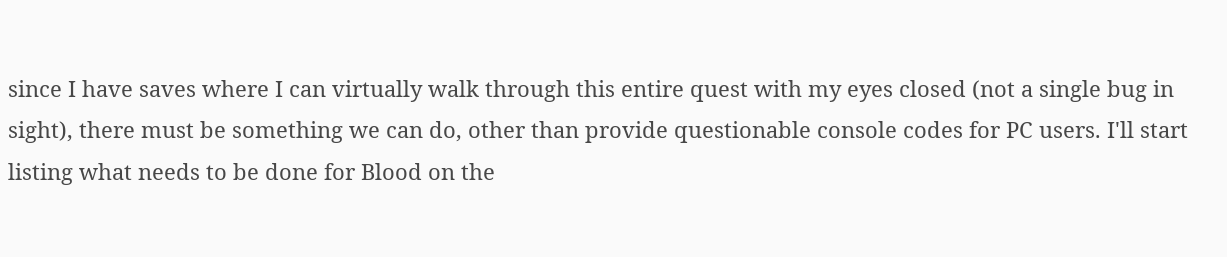since I have saves where I can virtually walk through this entire quest with my eyes closed (not a single bug in sight), there must be something we can do, other than provide questionable console codes for PC users. I'll start listing what needs to be done for Blood on the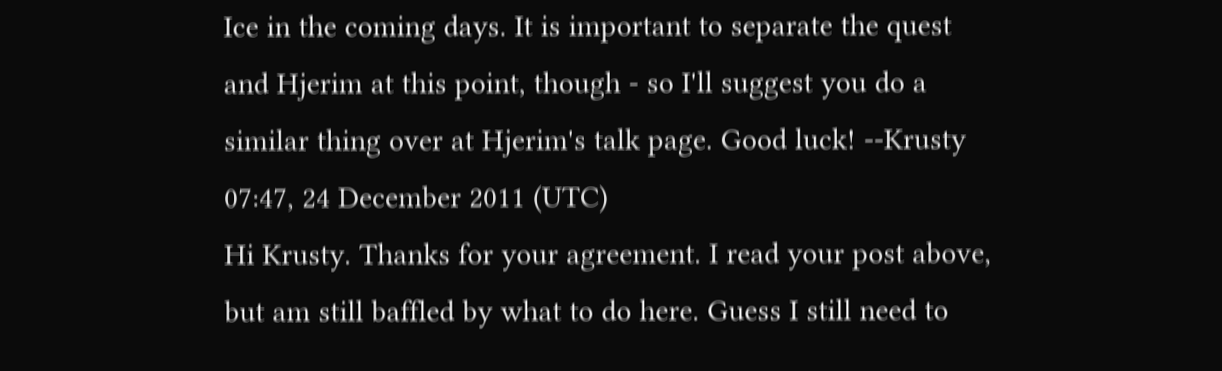Ice in the coming days. It is important to separate the quest and Hjerim at this point, though - so I'll suggest you do a similar thing over at Hjerim's talk page. Good luck! --Krusty 07:47, 24 December 2011 (UTC)
Hi Krusty. Thanks for your agreement. I read your post above, but am still baffled by what to do here. Guess I still need to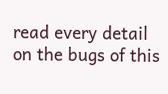read every detail on the bugs of this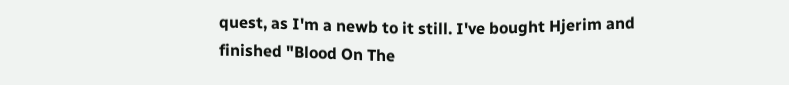quest, as I'm a newb to it still. I've bought Hjerim and finished "Blood On The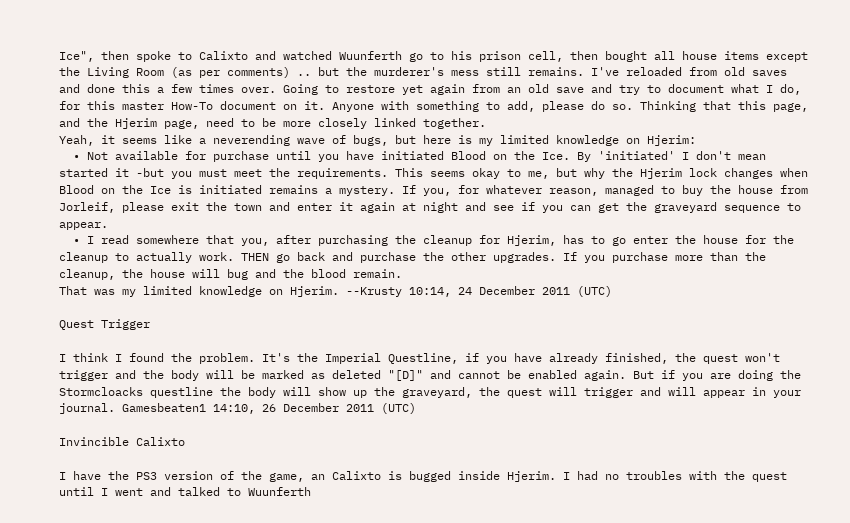Ice", then spoke to Calixto and watched Wuunferth go to his prison cell, then bought all house items except the Living Room (as per comments) .. but the murderer's mess still remains. I've reloaded from old saves and done this a few times over. Going to restore yet again from an old save and try to document what I do, for this master How-To document on it. Anyone with something to add, please do so. Thinking that this page, and the Hjerim page, need to be more closely linked together.
Yeah, it seems like a neverending wave of bugs, but here is my limited knowledge on Hjerim:
  • Not available for purchase until you have initiated Blood on the Ice. By 'initiated' I don't mean started it -but you must meet the requirements. This seems okay to me, but why the Hjerim lock changes when Blood on the Ice is initiated remains a mystery. If you, for whatever reason, managed to buy the house from Jorleif, please exit the town and enter it again at night and see if you can get the graveyard sequence to appear.
  • I read somewhere that you, after purchasing the cleanup for Hjerim, has to go enter the house for the cleanup to actually work. THEN go back and purchase the other upgrades. If you purchase more than the cleanup, the house will bug and the blood remain.
That was my limited knowledge on Hjerim. --Krusty 10:14, 24 December 2011 (UTC)

Quest Trigger

I think I found the problem. It's the Imperial Questline, if you have already finished, the quest won't trigger and the body will be marked as deleted "[D]" and cannot be enabled again. But if you are doing the Stormcloacks questline the body will show up the graveyard, the quest will trigger and will appear in your journal. Gamesbeaten1 14:10, 26 December 2011 (UTC)

Invincible Calixto

I have the PS3 version of the game, an Calixto is bugged inside Hjerim. I had no troubles with the quest until I went and talked to Wuunferth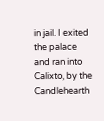in jail. I exited the palace and ran into Calixto, by the Candlehearth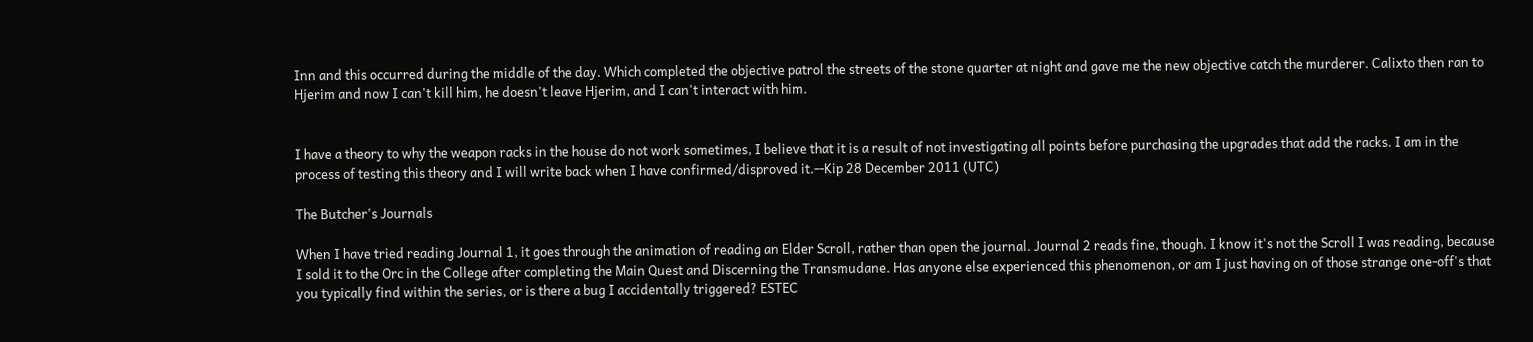Inn and this occurred during the middle of the day. Which completed the objective patrol the streets of the stone quarter at night and gave me the new objective catch the murderer. Calixto then ran to Hjerim and now I can't kill him, he doesn't leave Hjerim, and I can't interact with him.


I have a theory to why the weapon racks in the house do not work sometimes, I believe that it is a result of not investigating all points before purchasing the upgrades that add the racks. I am in the process of testing this theory and I will write back when I have confirmed/disproved it.--Kip 28 December 2011 (UTC)

The Butcher's Journals

When I have tried reading Journal 1, it goes through the animation of reading an Elder Scroll, rather than open the journal. Journal 2 reads fine, though. I know it's not the Scroll I was reading, because I sold it to the Orc in the College after completing the Main Quest and Discerning the Transmudane. Has anyone else experienced this phenomenon, or am I just having on of those strange one-off's that you typically find within the series, or is there a bug I accidentally triggered? ESTEC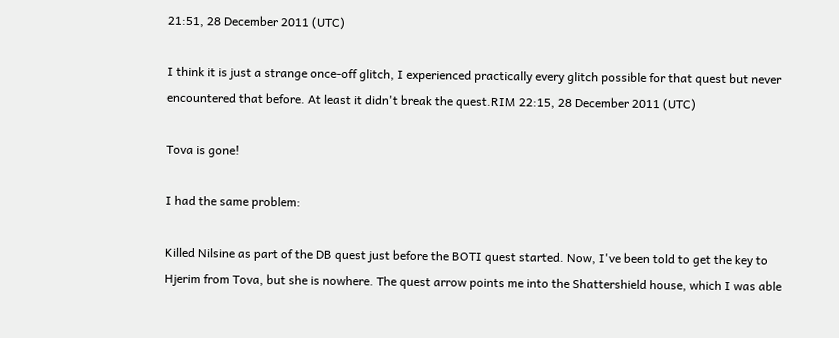21:51, 28 December 2011 (UTC)

I think it is just a strange once-off glitch, I experienced practically every glitch possible for that quest but never encountered that before. At least it didn't break the quest.RIM 22:15, 28 December 2011 (UTC)

Tova is gone!

I had the same problem:

Killed Nilsine as part of the DB quest just before the BOTI quest started. Now, I've been told to get the key to Hjerim from Tova, but she is nowhere. The quest arrow points me into the Shattershield house, which I was able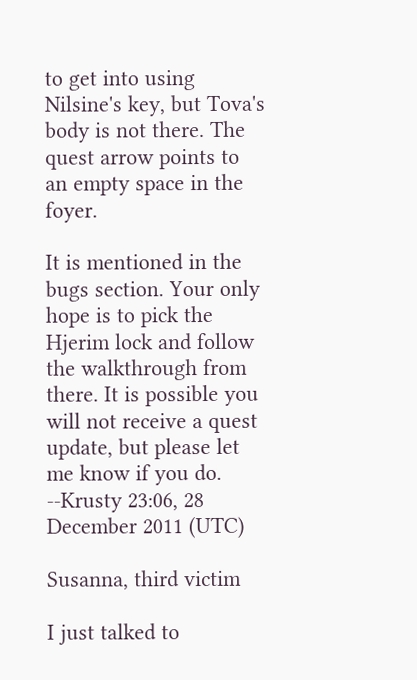to get into using Nilsine's key, but Tova's body is not there. The quest arrow points to an empty space in the foyer.

It is mentioned in the bugs section. Your only hope is to pick the Hjerim lock and follow the walkthrough from there. It is possible you will not receive a quest update, but please let me know if you do. --Krusty 23:06, 28 December 2011 (UTC)

Susanna, third victim

I just talked to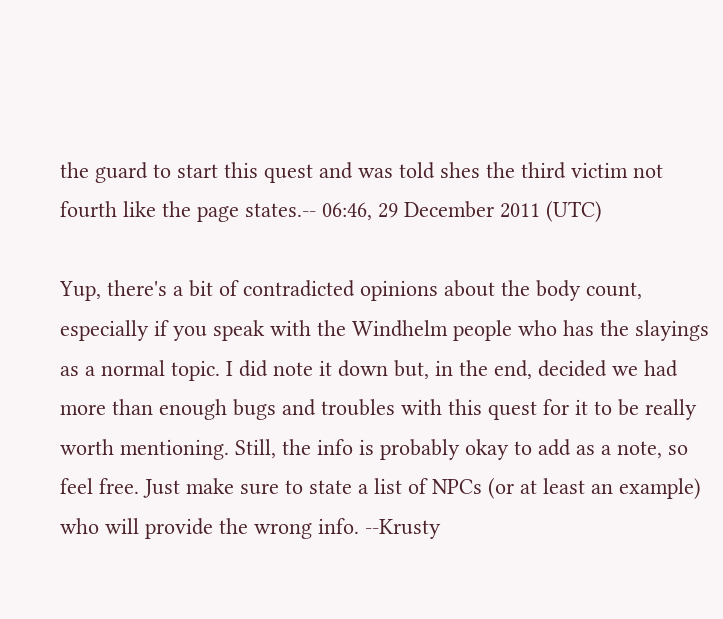the guard to start this quest and was told shes the third victim not fourth like the page states.-- 06:46, 29 December 2011 (UTC)

Yup, there's a bit of contradicted opinions about the body count, especially if you speak with the Windhelm people who has the slayings as a normal topic. I did note it down but, in the end, decided we had more than enough bugs and troubles with this quest for it to be really worth mentioning. Still, the info is probably okay to add as a note, so feel free. Just make sure to state a list of NPCs (or at least an example) who will provide the wrong info. --Krusty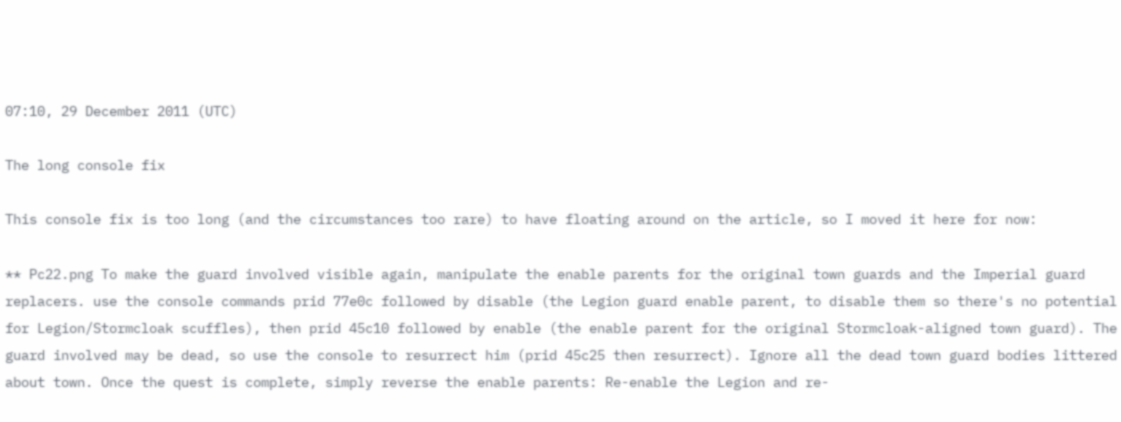07:10, 29 December 2011 (UTC)

The long console fix

This console fix is too long (and the circumstances too rare) to have floating around on the article, so I moved it here for now:

** Pc22.png To make the guard involved visible again, manipulate the enable parents for the original town guards and the Imperial guard replacers. use the console commands prid 77e0c followed by disable (the Legion guard enable parent, to disable them so there's no potential for Legion/Stormcloak scuffles), then prid 45c10 followed by enable (the enable parent for the original Stormcloak-aligned town guard). The guard involved may be dead, so use the console to resurrect him (prid 45c25 then resurrect). Ignore all the dead town guard bodies littered about town. Once the quest is complete, simply reverse the enable parents: Re-enable the Legion and re-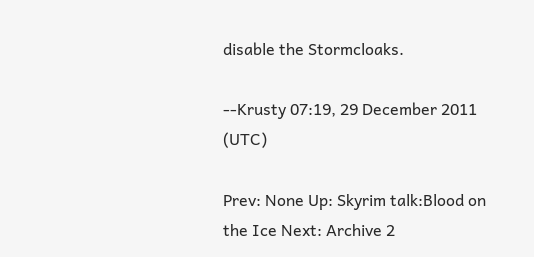disable the Stormcloaks.

--Krusty 07:19, 29 December 2011 (UTC)

Prev: None Up: Skyrim talk:Blood on the Ice Next: Archive 2